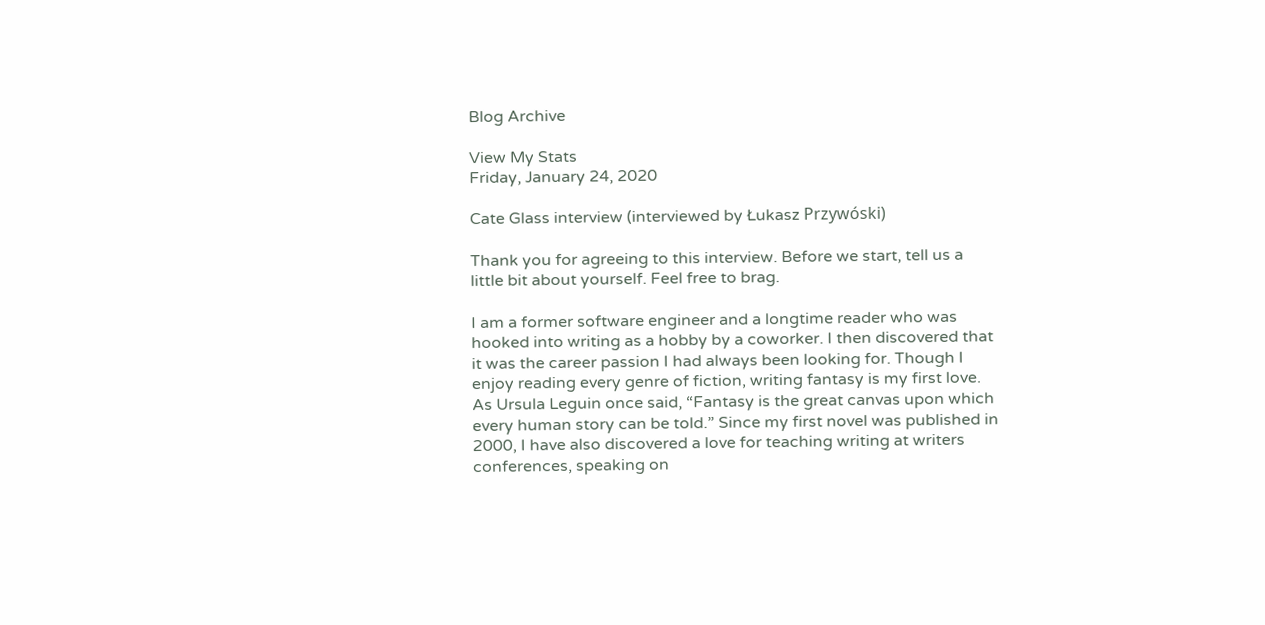Blog Archive

View My Stats
Friday, January 24, 2020

Cate Glass interview (interviewed by Łukasz Przywóski)

Thank you for agreeing to this interview. Before we start, tell us a little bit about yourself. Feel free to brag.

I am a former software engineer and a longtime reader who was hooked into writing as a hobby by a coworker. I then discovered that it was the career passion I had always been looking for. Though I enjoy reading every genre of fiction, writing fantasy is my first love. As Ursula Leguin once said, “Fantasy is the great canvas upon which every human story can be told.” Since my first novel was published in 2000, I have also discovered a love for teaching writing at writers conferences, speaking on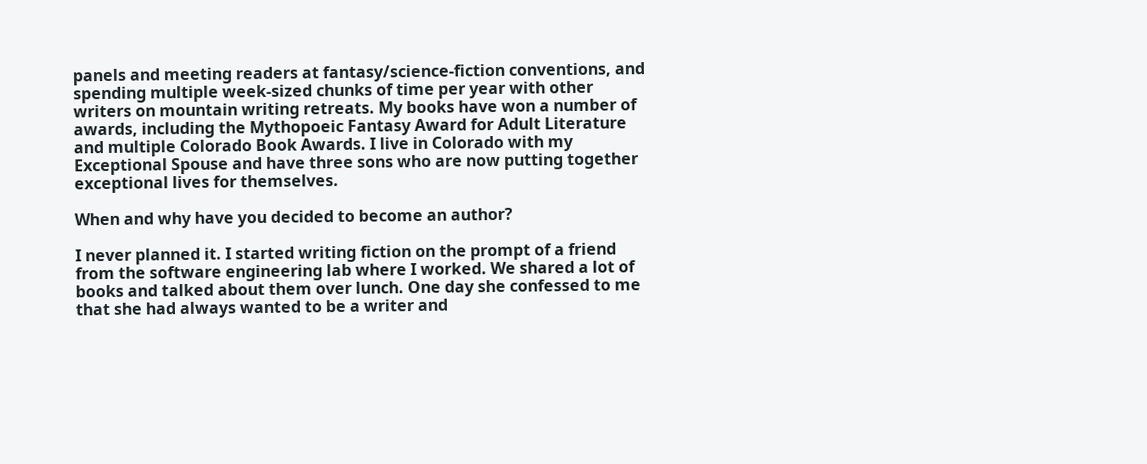panels and meeting readers at fantasy/science-fiction conventions, and spending multiple week-sized chunks of time per year with other writers on mountain writing retreats. My books have won a number of awards, including the Mythopoeic Fantasy Award for Adult Literature and multiple Colorado Book Awards. I live in Colorado with my Exceptional Spouse and have three sons who are now putting together exceptional lives for themselves.

When and why have you decided to become an author?

I never planned it. I started writing fiction on the prompt of a friend from the software engineering lab where I worked. We shared a lot of books and talked about them over lunch. One day she confessed to me that she had always wanted to be a writer and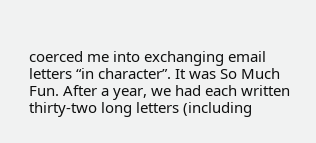coerced me into exchanging email letters “in character”. It was So Much Fun. After a year, we had each written thirty-two long letters (including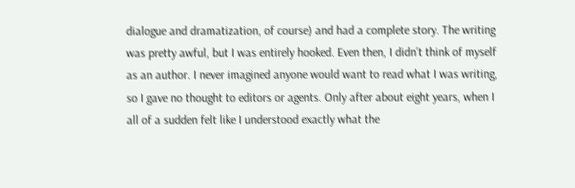dialogue and dramatization, of course) and had a complete story. The writing was pretty awful, but I was entirely hooked. Even then, I didn’t think of myself as an author. I never imagined anyone would want to read what I was writing, so I gave no thought to editors or agents. Only after about eight years, when I all of a sudden felt like I understood exactly what the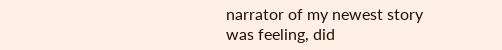narrator of my newest story was feeling, did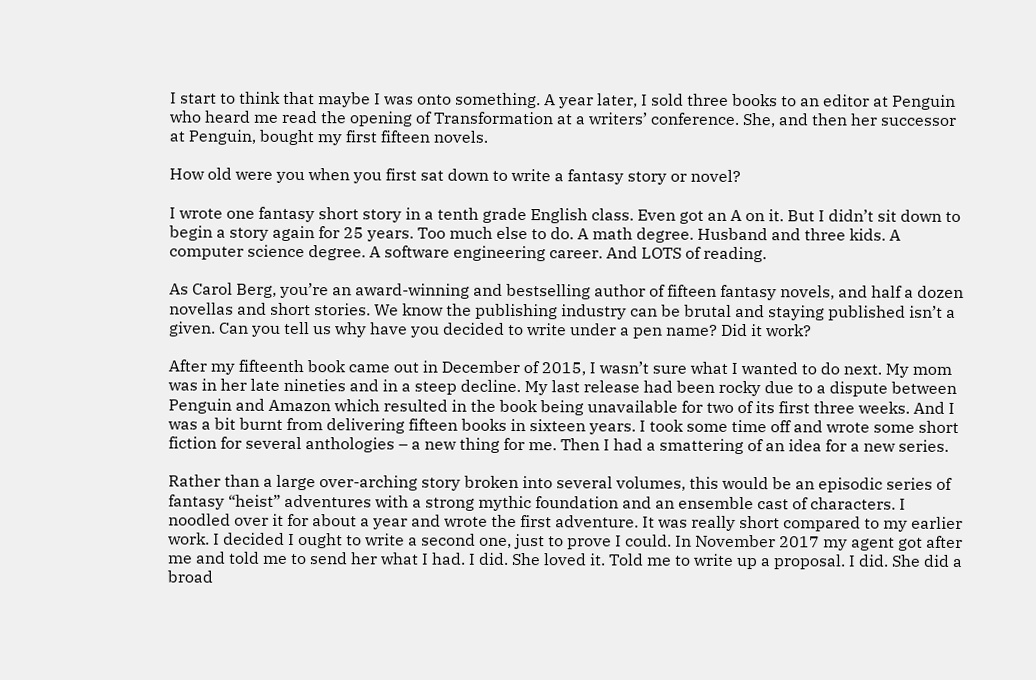I start to think that maybe I was onto something. A year later, I sold three books to an editor at Penguin who heard me read the opening of Transformation at a writers’ conference. She, and then her successor at Penguin, bought my first fifteen novels.

How old were you when you first sat down to write a fantasy story or novel?

I wrote one fantasy short story in a tenth grade English class. Even got an A on it. But I didn’t sit down to begin a story again for 25 years. Too much else to do. A math degree. Husband and three kids. A computer science degree. A software engineering career. And LOTS of reading.

As Carol Berg, you’re an award-winning and bestselling author of fifteen fantasy novels, and half a dozen novellas and short stories. We know the publishing industry can be brutal and staying published isn’t a given. Can you tell us why have you decided to write under a pen name? Did it work?

After my fifteenth book came out in December of 2015, I wasn’t sure what I wanted to do next. My mom was in her late nineties and in a steep decline. My last release had been rocky due to a dispute between Penguin and Amazon which resulted in the book being unavailable for two of its first three weeks. And I was a bit burnt from delivering fifteen books in sixteen years. I took some time off and wrote some short fiction for several anthologies – a new thing for me. Then I had a smattering of an idea for a new series.

Rather than a large over-arching story broken into several volumes, this would be an episodic series of fantasy “heist” adventures with a strong mythic foundation and an ensemble cast of characters. I noodled over it for about a year and wrote the first adventure. It was really short compared to my earlier work. I decided I ought to write a second one, just to prove I could. In November 2017 my agent got after me and told me to send her what I had. I did. She loved it. Told me to write up a proposal. I did. She did a broad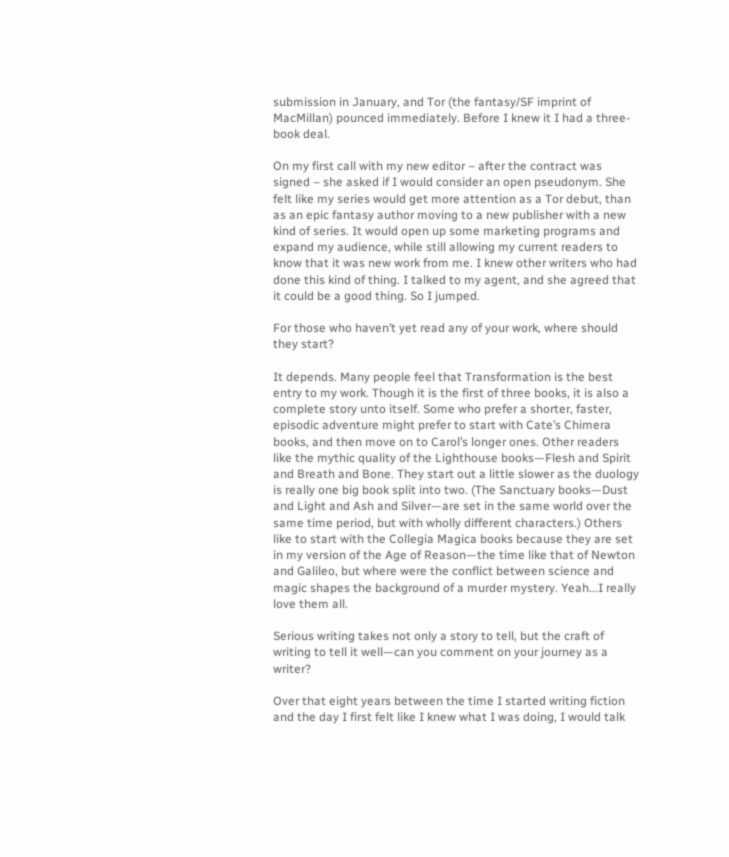submission in January, and Tor (the fantasy/SF imprint of MacMillan) pounced immediately. Before I knew it I had a three-book deal.

On my first call with my new editor – after the contract was signed – she asked if I would consider an open pseudonym. She felt like my series would get more attention as a Tor debut, than as an epic fantasy author moving to a new publisher with a new kind of series. It would open up some marketing programs and expand my audience, while still allowing my current readers to know that it was new work from me. I knew other writers who had done this kind of thing. I talked to my agent, and she agreed that it could be a good thing. So I jumped.

For those who haven’t yet read any of your work, where should they start?

It depends. Many people feel that Transformation is the best entry to my work. Though it is the first of three books, it is also a complete story unto itself. Some who prefer a shorter, faster, episodic adventure might prefer to start with Cate’s Chimera books, and then move on to Carol’s longer ones. Other readers like the mythic quality of the Lighthouse books—Flesh and Spirit and Breath and Bone. They start out a little slower as the duology is really one big book split into two. (The Sanctuary books—Dust and Light and Ash and Silver—are set in the same world over the same time period, but with wholly different characters.) Others like to start with the Collegia Magica books because they are set in my version of the Age of Reason—the time like that of Newton and Galileo, but where were the conflict between science and magic shapes the background of a murder mystery. Yeah...I really love them all.

Serious writing takes not only a story to tell, but the craft of writing to tell it well—can you comment on your journey as a writer?

Over that eight years between the time I started writing fiction and the day I first felt like I knew what I was doing, I would talk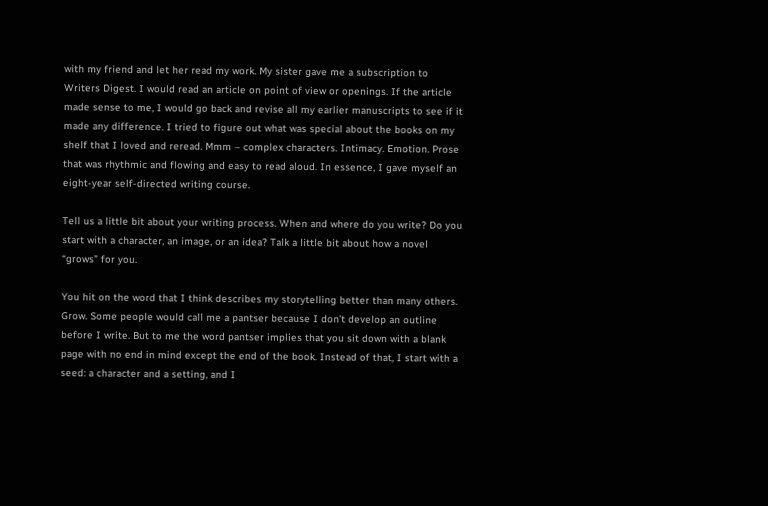with my friend and let her read my work. My sister gave me a subscription to Writers Digest. I would read an article on point of view or openings. If the article made sense to me, I would go back and revise all my earlier manuscripts to see if it made any difference. I tried to figure out what was special about the books on my shelf that I loved and reread. Mmm – complex characters. Intimacy. Emotion. Prose that was rhythmic and flowing and easy to read aloud. In essence, I gave myself an eight-year self-directed writing course.

Tell us a little bit about your writing process. When and where do you write? Do you start with a character, an image, or an idea? Talk a little bit about how a novel “grows” for you.

You hit on the word that I think describes my storytelling better than many others. Grow. Some people would call me a pantser because I don’t develop an outline before I write. But to me the word pantser implies that you sit down with a blank page with no end in mind except the end of the book. Instead of that, I start with a seed: a character and a setting, and I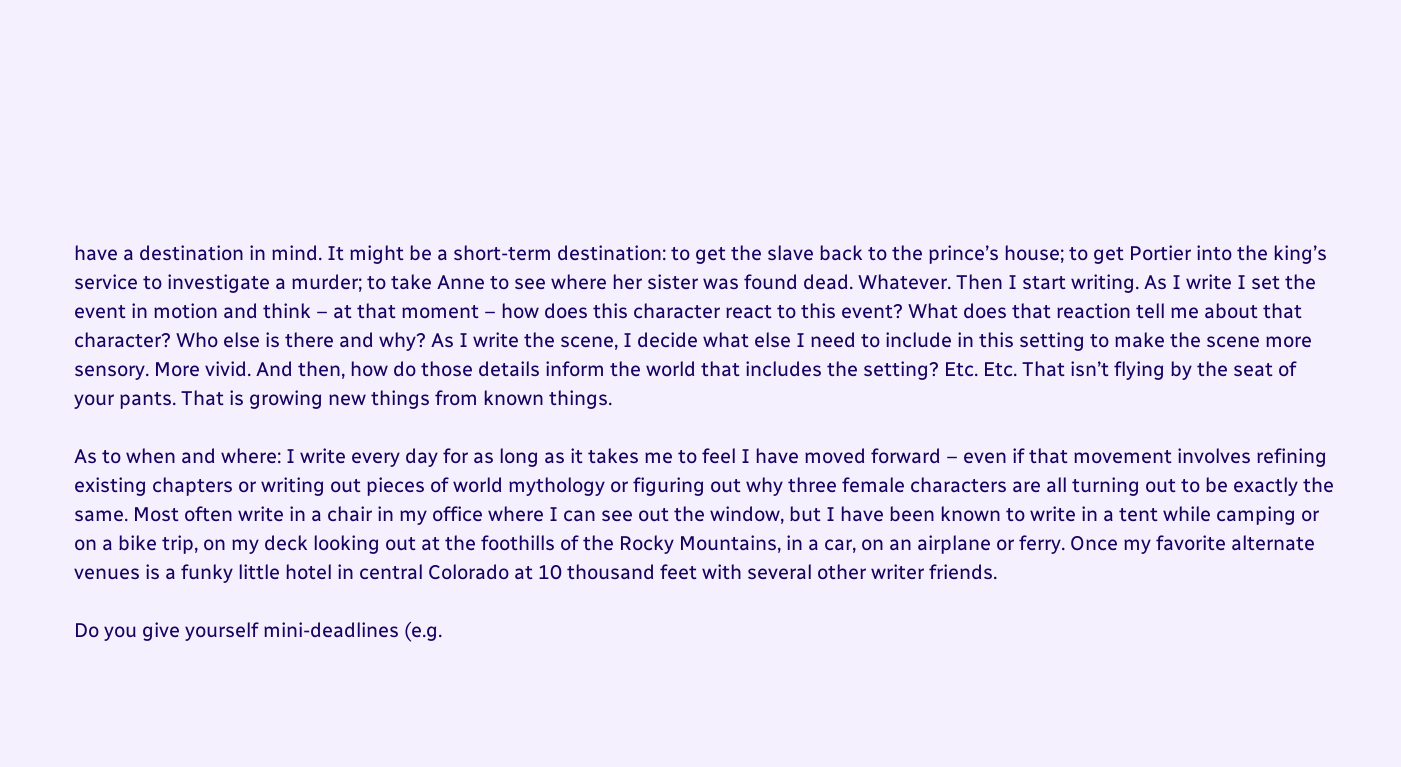have a destination in mind. It might be a short-term destination: to get the slave back to the prince’s house; to get Portier into the king’s service to investigate a murder; to take Anne to see where her sister was found dead. Whatever. Then I start writing. As I write I set the event in motion and think – at that moment – how does this character react to this event? What does that reaction tell me about that character? Who else is there and why? As I write the scene, I decide what else I need to include in this setting to make the scene more sensory. More vivid. And then, how do those details inform the world that includes the setting? Etc. Etc. That isn’t flying by the seat of your pants. That is growing new things from known things.

As to when and where: I write every day for as long as it takes me to feel I have moved forward – even if that movement involves refining existing chapters or writing out pieces of world mythology or figuring out why three female characters are all turning out to be exactly the same. Most often write in a chair in my office where I can see out the window, but I have been known to write in a tent while camping or on a bike trip, on my deck looking out at the foothills of the Rocky Mountains, in a car, on an airplane or ferry. Once my favorite alternate venues is a funky little hotel in central Colorado at 10 thousand feet with several other writer friends.

Do you give yourself mini-deadlines (e.g.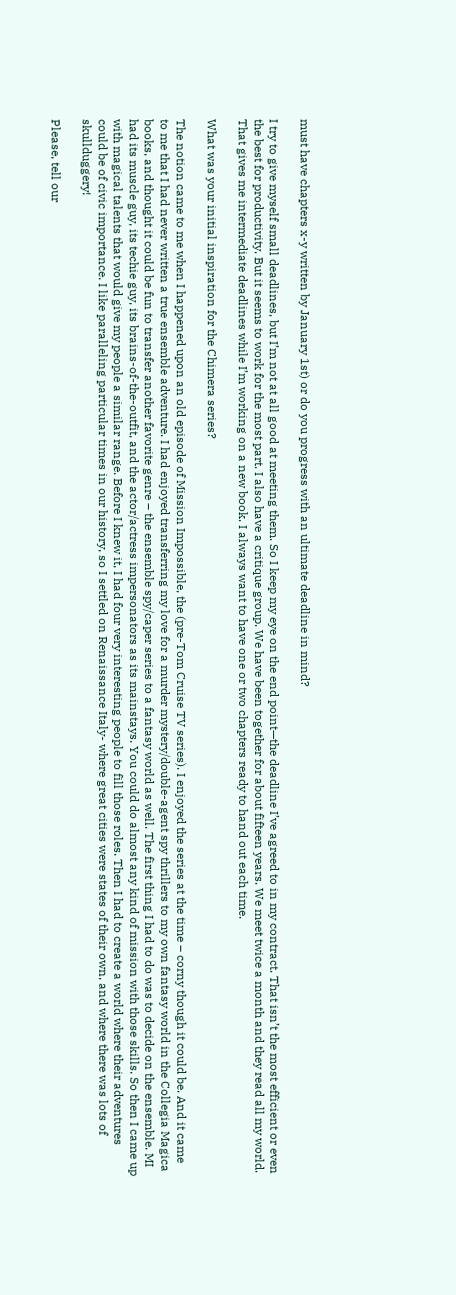must have chapters x-y written by January 1st) or do you progress with an ultimate deadline in mind?

I try to give myself small deadlines, but I’m not at all good at meeting them. So I keep my eye on the end point—the deadline I’ve agreed to in my contract. That isn’t the most efficient or even the best for productivity. But it seems to work for the most part. I also have a critique group. We have been together for about fifteen years. We meet twice a month and they read all my world. That gives me intermediate deadlines while I’m working on a new book. I always want to have one or two chapters ready to hand out each time.

What was your initial inspiration for the Chimera series?

The notion came to me when I happened upon an old episode of Mission Impossible, the (pre-Tom Cruise TV series). I enjoyed the series at the time – corny though it could be. And it came to me that I had never written a true ensemble adventure. I had enjoyed transferring my love for a murder mystery/double-agent spy thrillers to my own fantasy world in the Collegia Magica books, and thought it could be fun to transfer another favorite genre – the ensemble spy/caper series to a fantasy world as well. The first thing I had to do was to decide on the ensemble. MI had its muscle guy, its techie guy, its brains-of-the-outfit, and the actor/actress impersonators as its mainstays. You could do almost any kind of mission with those skills. So then I came up with magical talents that would give my people a similar range. Before I knew it, I had four very interesting people to fill those roles. Then I had to create a world where their adventures could be of civic importance. I like paralleling particular times in our history, so I settled on Renaissance Italy- where great cities were states of their own, and where there was lots of skullduggery!

Please, tell our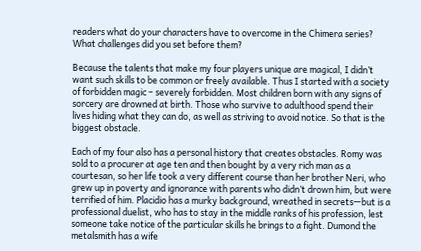readers what do your characters have to overcome in the Chimera series? What challenges did you set before them?

Because the talents that make my four players unique are magical, I didn’t want such skills to be common or freely available. Thus I started with a society of forbidden magic – severely forbidden. Most children born with any signs of sorcery are drowned at birth. Those who survive to adulthood spend their lives hiding what they can do, as well as striving to avoid notice. So that is the biggest obstacle.

Each of my four also has a personal history that creates obstacles. Romy was sold to a procurer at age ten and then bought by a very rich man as a courtesan, so her life took a very different course than her brother Neri, who grew up in poverty and ignorance with parents who didn’t drown him, but were terrified of him. Placidio has a murky background, wreathed in secrets—but is a professional duelist, who has to stay in the middle ranks of his profession, lest someone take notice of the particular skills he brings to a fight. Dumond the metalsmith has a wife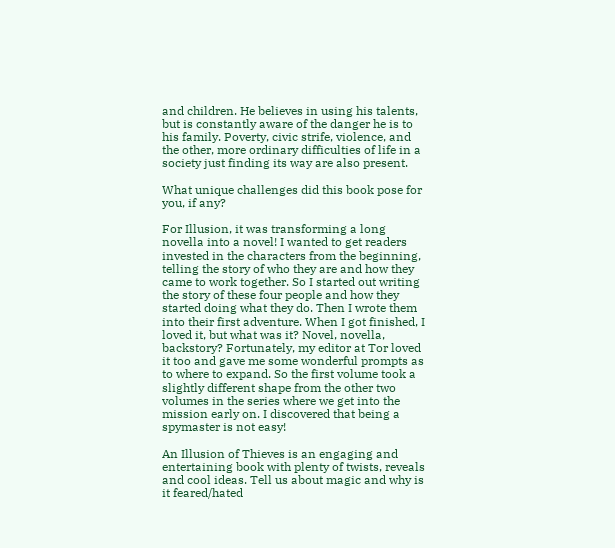and children. He believes in using his talents, but is constantly aware of the danger he is to his family. Poverty, civic strife, violence, and the other, more ordinary difficulties of life in a society just finding its way are also present.

What unique challenges did this book pose for you, if any?

For Illusion, it was transforming a long novella into a novel! I wanted to get readers invested in the characters from the beginning, telling the story of who they are and how they came to work together. So I started out writing the story of these four people and how they started doing what they do. Then I wrote them into their first adventure. When I got finished, I loved it, but what was it? Novel, novella, backstory? Fortunately, my editor at Tor loved it too and gave me some wonderful prompts as to where to expand. So the first volume took a slightly different shape from the other two volumes in the series where we get into the mission early on. I discovered that being a spymaster is not easy!

An Illusion of Thieves is an engaging and entertaining book with plenty of twists, reveals and cool ideas. Tell us about magic and why is it feared/hated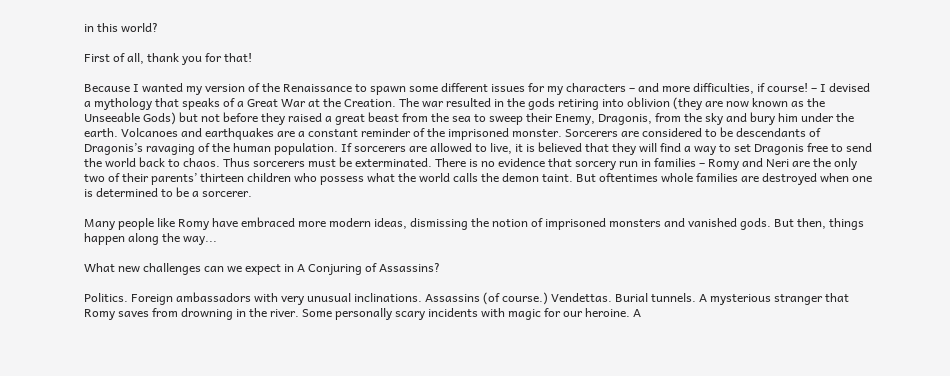in this world?

First of all, thank you for that!

Because I wanted my version of the Renaissance to spawn some different issues for my characters – and more difficulties, if course! – I devised a mythology that speaks of a Great War at the Creation. The war resulted in the gods retiring into oblivion (they are now known as the Unseeable Gods) but not before they raised a great beast from the sea to sweep their Enemy, Dragonis, from the sky and bury him under the earth. Volcanoes and earthquakes are a constant reminder of the imprisoned monster. Sorcerers are considered to be descendants of Dragonis’s ravaging of the human population. If sorcerers are allowed to live, it is believed that they will find a way to set Dragonis free to send the world back to chaos. Thus sorcerers must be exterminated. There is no evidence that sorcery run in families – Romy and Neri are the only two of their parents’ thirteen children who possess what the world calls the demon taint. But oftentimes whole families are destroyed when one is determined to be a sorcerer.

Many people like Romy have embraced more modern ideas, dismissing the notion of imprisoned monsters and vanished gods. But then, things happen along the way...

What new challenges can we expect in A Conjuring of Assassins?

Politics. Foreign ambassadors with very unusual inclinations. Assassins (of course.) Vendettas. Burial tunnels. A mysterious stranger that Romy saves from drowning in the river. Some personally scary incidents with magic for our heroine. A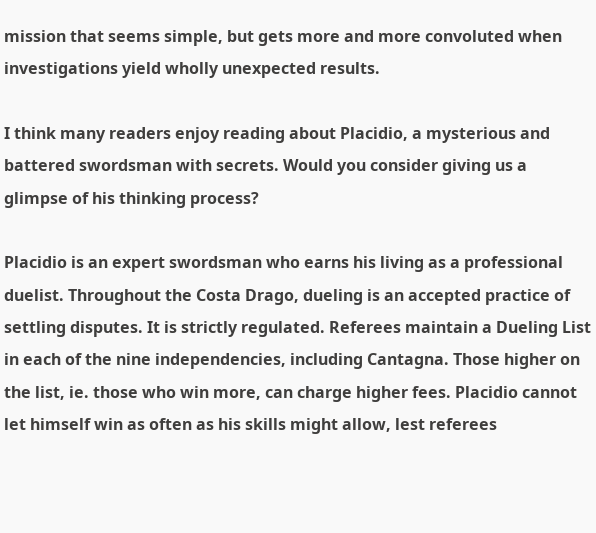mission that seems simple, but gets more and more convoluted when investigations yield wholly unexpected results.

I think many readers enjoy reading about Placidio, a mysterious and battered swordsman with secrets. Would you consider giving us a glimpse of his thinking process?

Placidio is an expert swordsman who earns his living as a professional duelist. Throughout the Costa Drago, dueling is an accepted practice of settling disputes. It is strictly regulated. Referees maintain a Dueling List in each of the nine independencies, including Cantagna. Those higher on the list, ie. those who win more, can charge higher fees. Placidio cannot let himself win as often as his skills might allow, lest referees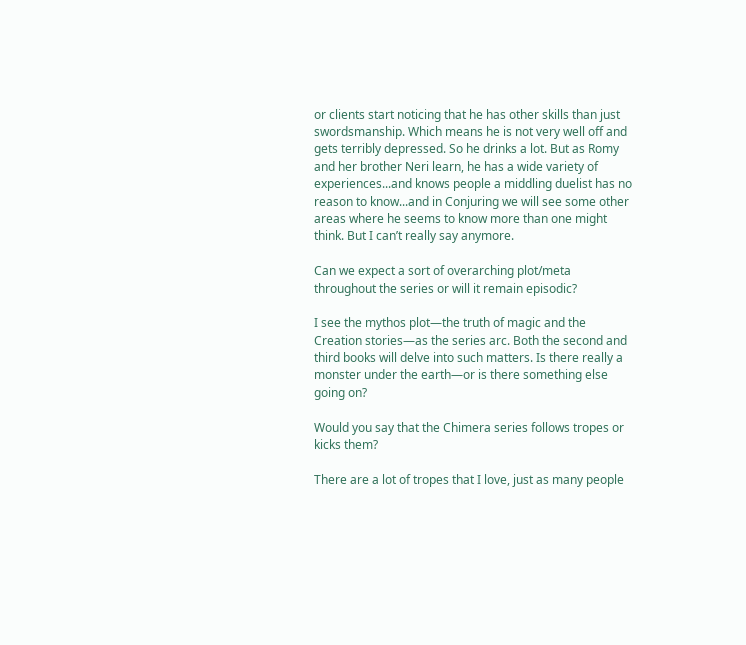or clients start noticing that he has other skills than just swordsmanship. Which means he is not very well off and gets terribly depressed. So he drinks a lot. But as Romy and her brother Neri learn, he has a wide variety of experiences...and knows people a middling duelist has no reason to know...and in Conjuring we will see some other areas where he seems to know more than one might think. But I can’t really say anymore.

Can we expect a sort of overarching plot/meta throughout the series or will it remain episodic?

I see the mythos plot—the truth of magic and the Creation stories—as the series arc. Both the second and third books will delve into such matters. Is there really a monster under the earth—or is there something else going on?

Would you say that the Chimera series follows tropes or kicks them?

There are a lot of tropes that I love, just as many people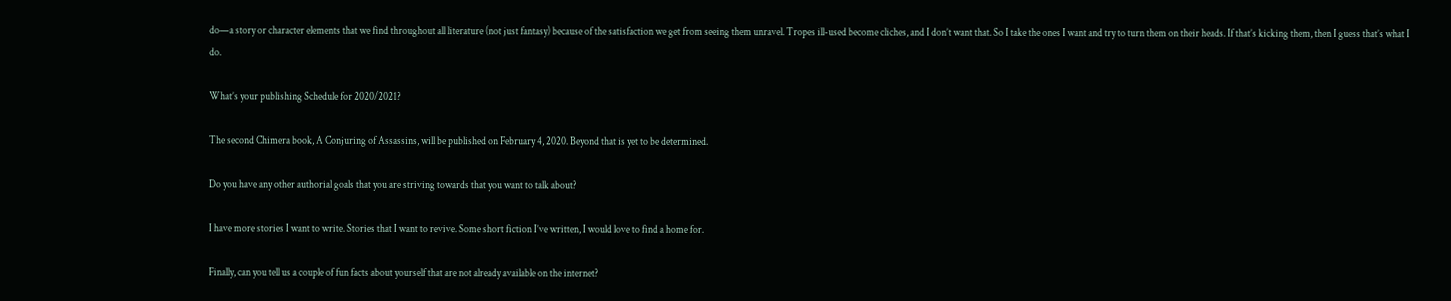do—a story or character elements that we find throughout all literature (not just fantasy) because of the satisfaction we get from seeing them unravel. Tropes ill-used become cliches, and I don’t want that. So I take the ones I want and try to turn them on their heads. If that’s kicking them, then I guess that’s what I do.

What’s your publishing Schedule for 2020/2021?

The second Chimera book, A Conjuring of Assassins, will be published on February 4, 2020. Beyond that is yet to be determined.

Do you have any other authorial goals that you are striving towards that you want to talk about?

I have more stories I want to write. Stories that I want to revive. Some short fiction I’ve written, I would love to find a home for.

Finally, can you tell us a couple of fun facts about yourself that are not already available on the internet?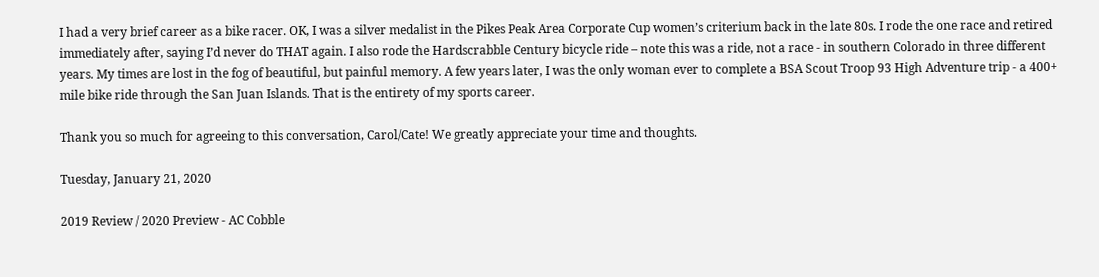I had a very brief career as a bike racer. OK, I was a silver medalist in the Pikes Peak Area Corporate Cup women’s criterium back in the late 80s. I rode the one race and retired immediately after, saying I’d never do THAT again. I also rode the Hardscrabble Century bicycle ride – note this was a ride, not a race - in southern Colorado in three different years. My times are lost in the fog of beautiful, but painful memory. A few years later, I was the only woman ever to complete a BSA Scout Troop 93 High Adventure trip - a 400+ mile bike ride through the San Juan Islands. That is the entirety of my sports career.

Thank you so much for agreeing to this conversation, Carol/Cate! We greatly appreciate your time and thoughts.

Tuesday, January 21, 2020

2019 Review / 2020 Preview - AC Cobble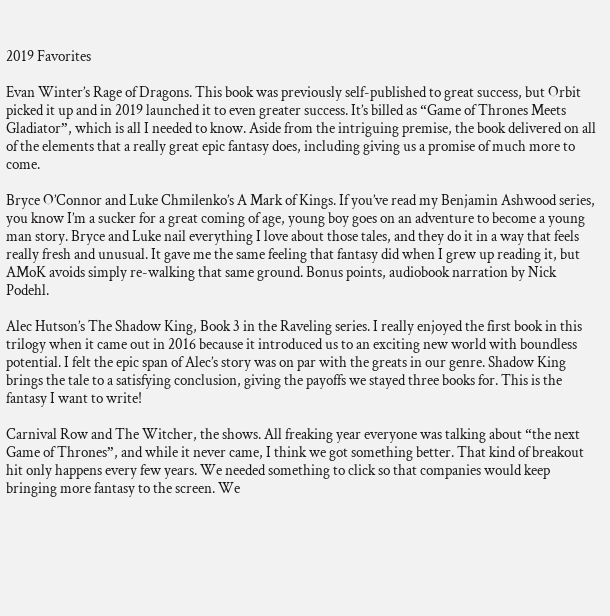2019 Favorites

Evan Winter’s Rage of Dragons. This book was previously self-published to great success, but Orbit picked it up and in 2019 launched it to even greater success. It’s billed as “Game of Thrones Meets Gladiator”, which is all I needed to know. Aside from the intriguing premise, the book delivered on all of the elements that a really great epic fantasy does, including giving us a promise of much more to come.

Bryce O’Connor and Luke Chmilenko’s A Mark of Kings. If you’ve read my Benjamin Ashwood series, you know I’m a sucker for a great coming of age, young boy goes on an adventure to become a young man story. Bryce and Luke nail everything I love about those tales, and they do it in a way that feels really fresh and unusual. It gave me the same feeling that fantasy did when I grew up reading it, but AMoK avoids simply re-walking that same ground. Bonus points, audiobook narration by Nick Podehl.

Alec Hutson’s The Shadow King, Book 3 in the Raveling series. I really enjoyed the first book in this trilogy when it came out in 2016 because it introduced us to an exciting new world with boundless potential. I felt the epic span of Alec’s story was on par with the greats in our genre. Shadow King brings the tale to a satisfying conclusion, giving the payoffs we stayed three books for. This is the fantasy I want to write!

Carnival Row and The Witcher, the shows. All freaking year everyone was talking about “the next Game of Thrones”, and while it never came, I think we got something better. That kind of breakout hit only happens every few years. We needed something to click so that companies would keep bringing more fantasy to the screen. We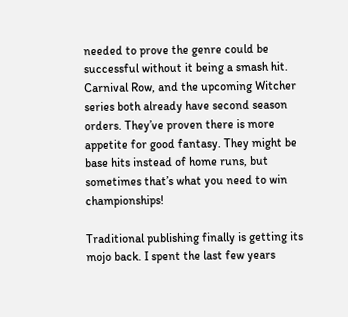needed to prove the genre could be successful without it being a smash hit. Carnival Row, and the upcoming Witcher series both already have second season orders. They’ve proven there is more appetite for good fantasy. They might be base hits instead of home runs, but sometimes that’s what you need to win championships!

Traditional publishing finally is getting its mojo back. I spent the last few years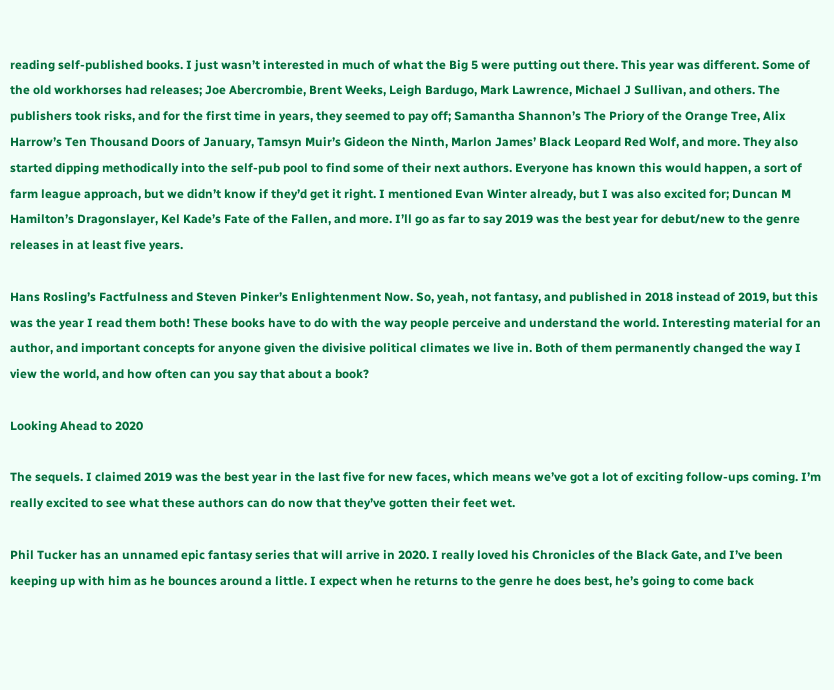reading self-published books. I just wasn’t interested in much of what the Big 5 were putting out there. This year was different. Some of the old workhorses had releases; Joe Abercrombie, Brent Weeks, Leigh Bardugo, Mark Lawrence, Michael J Sullivan, and others. The publishers took risks, and for the first time in years, they seemed to pay off; Samantha Shannon’s The Priory of the Orange Tree, Alix Harrow’s Ten Thousand Doors of January, Tamsyn Muir’s Gideon the Ninth, Marlon James’ Black Leopard Red Wolf, and more. They also started dipping methodically into the self-pub pool to find some of their next authors. Everyone has known this would happen, a sort of farm league approach, but we didn’t know if they’d get it right. I mentioned Evan Winter already, but I was also excited for; Duncan M Hamilton’s Dragonslayer, Kel Kade’s Fate of the Fallen, and more. I’ll go as far to say 2019 was the best year for debut/new to the genre releases in at least five years.

Hans Rosling’s Factfulness and Steven Pinker’s Enlightenment Now. So, yeah, not fantasy, and published in 2018 instead of 2019, but this was the year I read them both! These books have to do with the way people perceive and understand the world. Interesting material for an author, and important concepts for anyone given the divisive political climates we live in. Both of them permanently changed the way I view the world, and how often can you say that about a book?

Looking Ahead to 2020

The sequels. I claimed 2019 was the best year in the last five for new faces, which means we’ve got a lot of exciting follow-ups coming. I’m really excited to see what these authors can do now that they’ve gotten their feet wet.

Phil Tucker has an unnamed epic fantasy series that will arrive in 2020. I really loved his Chronicles of the Black Gate, and I’ve been keeping up with him as he bounces around a little. I expect when he returns to the genre he does best, he’s going to come back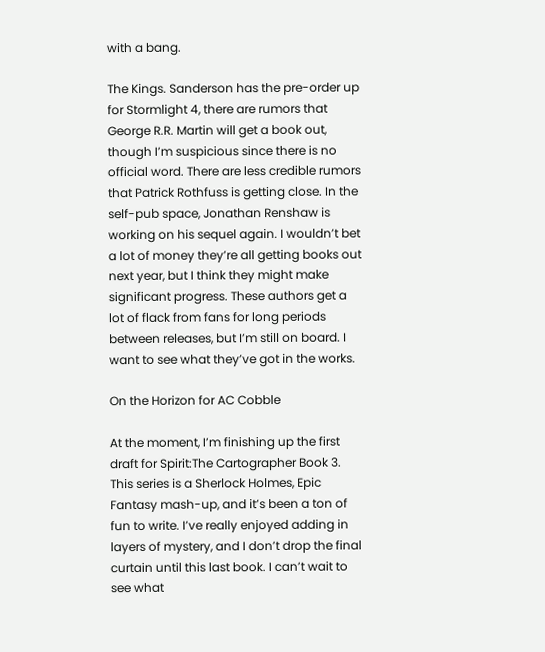with a bang.

The Kings. Sanderson has the pre-order up for Stormlight 4, there are rumors that George R.R. Martin will get a book out, though I’m suspicious since there is no official word. There are less credible rumors that Patrick Rothfuss is getting close. In the self-pub space, Jonathan Renshaw is working on his sequel again. I wouldn’t bet a lot of money they’re all getting books out next year, but I think they might make significant progress. These authors get a lot of flack from fans for long periods between releases, but I’m still on board. I want to see what they’ve got in the works.

On the Horizon for AC Cobble

At the moment, I’m finishing up the first draft for Spirit:The Cartographer Book 3. This series is a Sherlock Holmes, Epic Fantasy mash-up, and it’s been a ton of fun to write. I’ve really enjoyed adding in layers of mystery, and I don’t drop the final curtain until this last book. I can’t wait to see what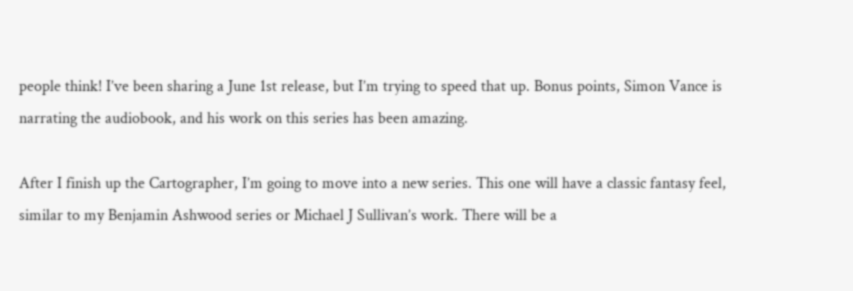people think! I’ve been sharing a June 1st release, but I’m trying to speed that up. Bonus points, Simon Vance is narrating the audiobook, and his work on this series has been amazing.

After I finish up the Cartographer, I’m going to move into a new series. This one will have a classic fantasy feel, similar to my Benjamin Ashwood series or Michael J Sullivan’s work. There will be a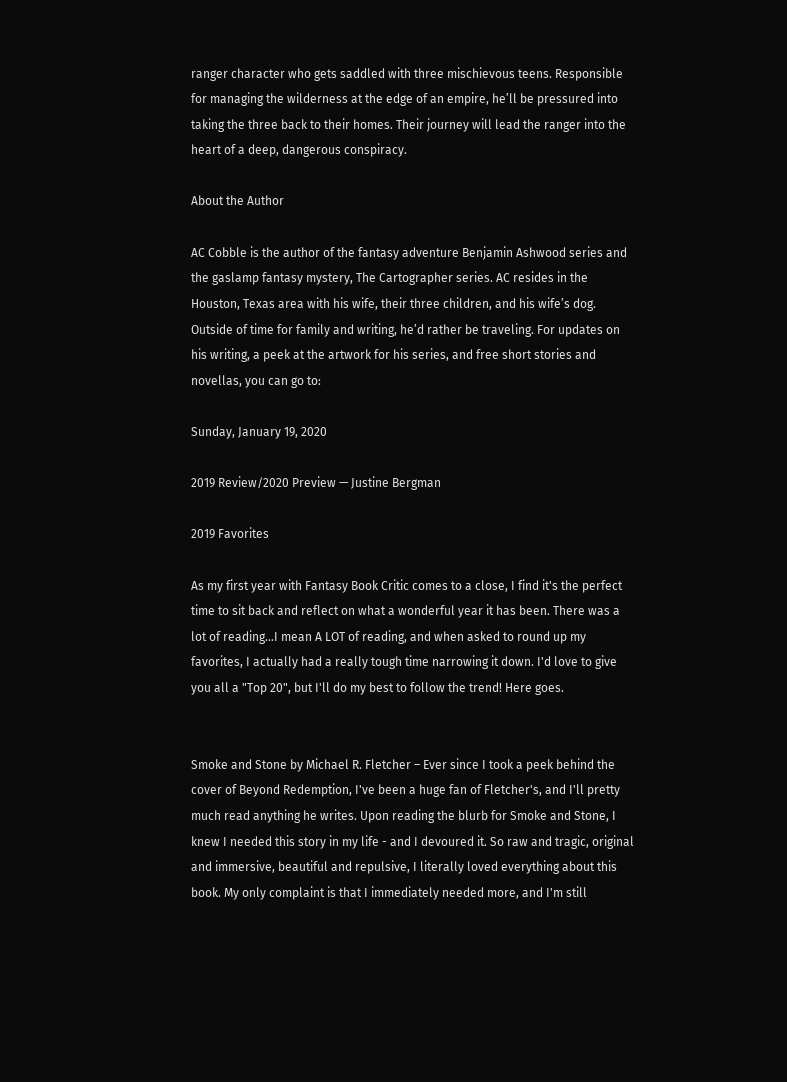ranger character who gets saddled with three mischievous teens. Responsible for managing the wilderness at the edge of an empire, he’ll be pressured into taking the three back to their homes. Their journey will lead the ranger into the heart of a deep, dangerous conspiracy.

About the Author

AC Cobble is the author of the fantasy adventure Benjamin Ashwood series and the gaslamp fantasy mystery, The Cartographer series. AC resides in the Houston, Texas area with his wife, their three children, and his wife’s dog. Outside of time for family and writing, he’d rather be traveling. For updates on his writing, a peek at the artwork for his series, and free short stories and novellas, you can go to:

Sunday, January 19, 2020

2019 Review/2020 Preview — Justine Bergman

2019 Favorites

As my first year with Fantasy Book Critic comes to a close, I find it's the perfect time to sit back and reflect on what a wonderful year it has been. There was a lot of reading...I mean A LOT of reading, and when asked to round up my favorites, I actually had a really tough time narrowing it down. I'd love to give you all a "Top 20", but I'll do my best to follow the trend! Here goes.


Smoke and Stone by Michael R. Fletcher – Ever since I took a peek behind the cover of Beyond Redemption, I've been a huge fan of Fletcher's, and I'll pretty much read anything he writes. Upon reading the blurb for Smoke and Stone, I knew I needed this story in my life - and I devoured it. So raw and tragic, original and immersive, beautiful and repulsive, I literally loved everything about this book. My only complaint is that I immediately needed more, and I'm still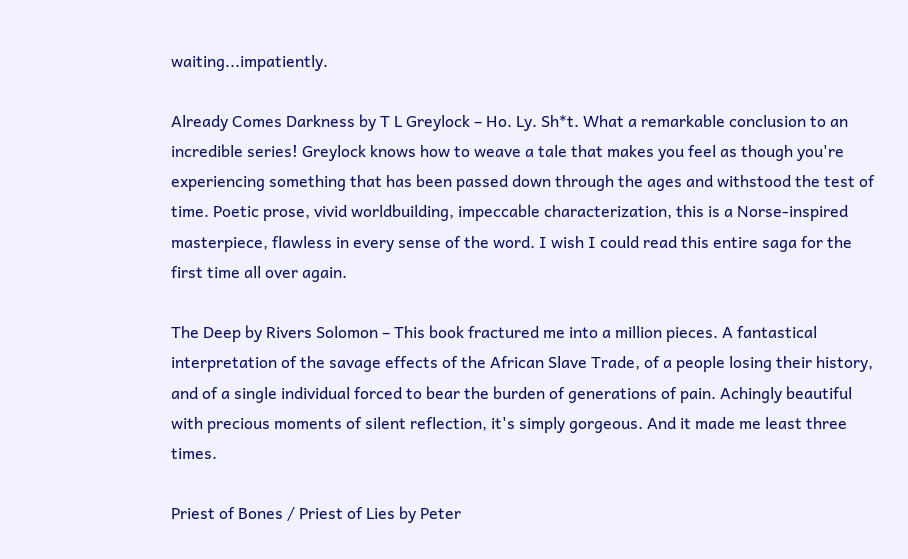waiting...impatiently.

Already Comes Darkness by T L Greylock – Ho. Ly. Sh*t. What a remarkable conclusion to an incredible series! Greylock knows how to weave a tale that makes you feel as though you're experiencing something that has been passed down through the ages and withstood the test of time. Poetic prose, vivid worldbuilding, impeccable characterization, this is a Norse-inspired masterpiece, flawless in every sense of the word. I wish I could read this entire saga for the first time all over again.

The Deep by Rivers Solomon – This book fractured me into a million pieces. A fantastical interpretation of the savage effects of the African Slave Trade, of a people losing their history, and of a single individual forced to bear the burden of generations of pain. Achingly beautiful with precious moments of silent reflection, it's simply gorgeous. And it made me least three times.

Priest of Bones / Priest of Lies by Peter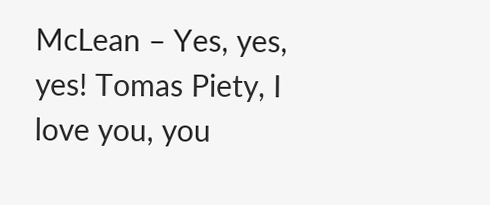McLean – Yes, yes, yes! Tomas Piety, I love you, you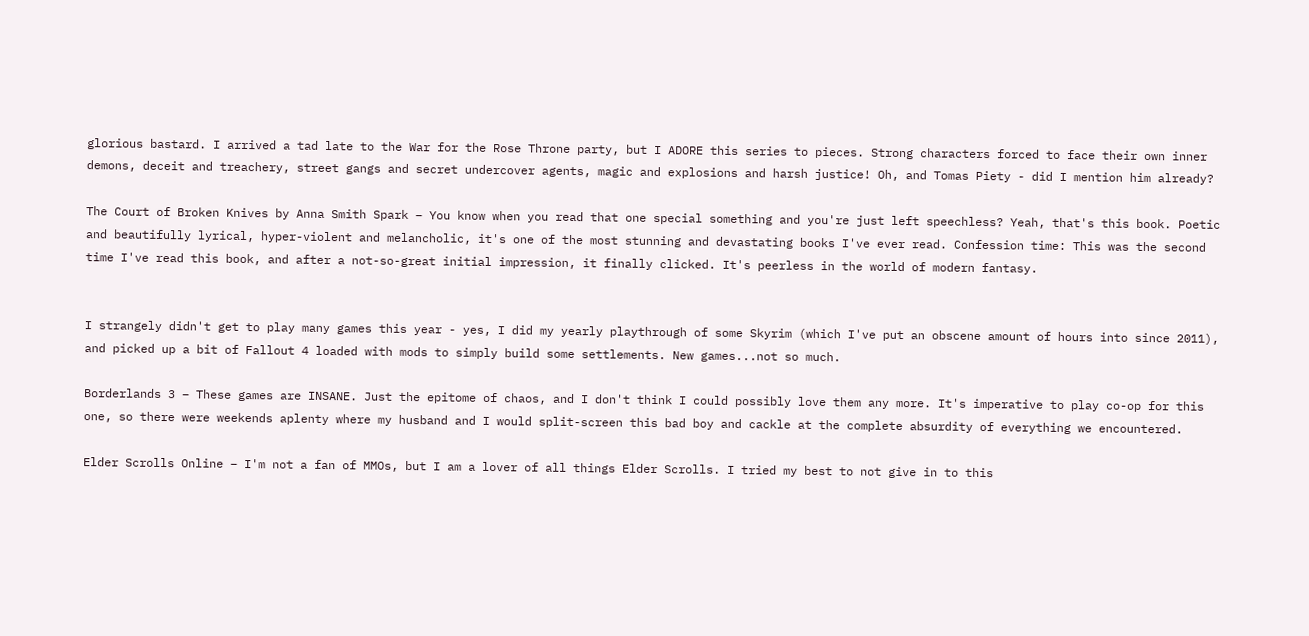glorious bastard. I arrived a tad late to the War for the Rose Throne party, but I ADORE this series to pieces. Strong characters forced to face their own inner demons, deceit and treachery, street gangs and secret undercover agents, magic and explosions and harsh justice! Oh, and Tomas Piety - did I mention him already?

The Court of Broken Knives by Anna Smith Spark – You know when you read that one special something and you're just left speechless? Yeah, that's this book. Poetic and beautifully lyrical, hyper-violent and melancholic, it's one of the most stunning and devastating books I've ever read. Confession time: This was the second time I've read this book, and after a not-so-great initial impression, it finally clicked. It's peerless in the world of modern fantasy.


I strangely didn't get to play many games this year - yes, I did my yearly playthrough of some Skyrim (which I've put an obscene amount of hours into since 2011), and picked up a bit of Fallout 4 loaded with mods to simply build some settlements. New games...not so much.

Borderlands 3 – These games are INSANE. Just the epitome of chaos, and I don't think I could possibly love them any more. It's imperative to play co-op for this one, so there were weekends aplenty where my husband and I would split-screen this bad boy and cackle at the complete absurdity of everything we encountered.

Elder Scrolls Online – I'm not a fan of MMOs, but I am a lover of all things Elder Scrolls. I tried my best to not give in to this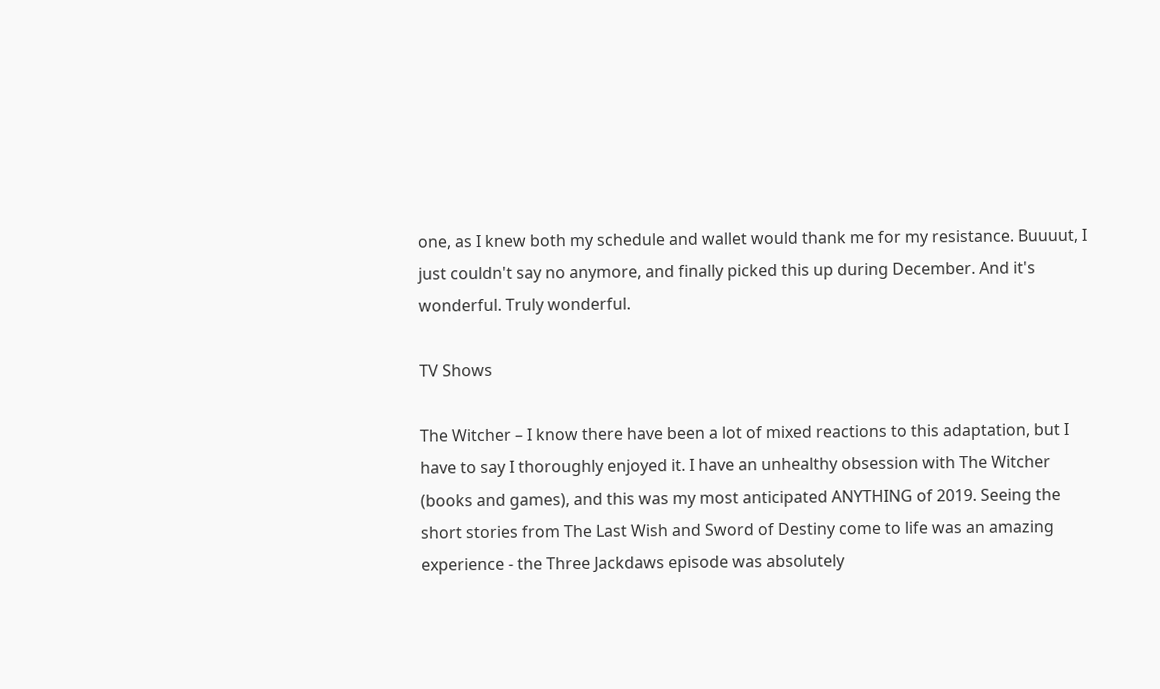one, as I knew both my schedule and wallet would thank me for my resistance. Buuuut, I just couldn't say no anymore, and finally picked this up during December. And it's wonderful. Truly wonderful.

TV Shows

The Witcher – I know there have been a lot of mixed reactions to this adaptation, but I have to say I thoroughly enjoyed it. I have an unhealthy obsession with The Witcher (books and games), and this was my most anticipated ANYTHING of 2019. Seeing the short stories from The Last Wish and Sword of Destiny come to life was an amazing experience - the Three Jackdaws episode was absolutely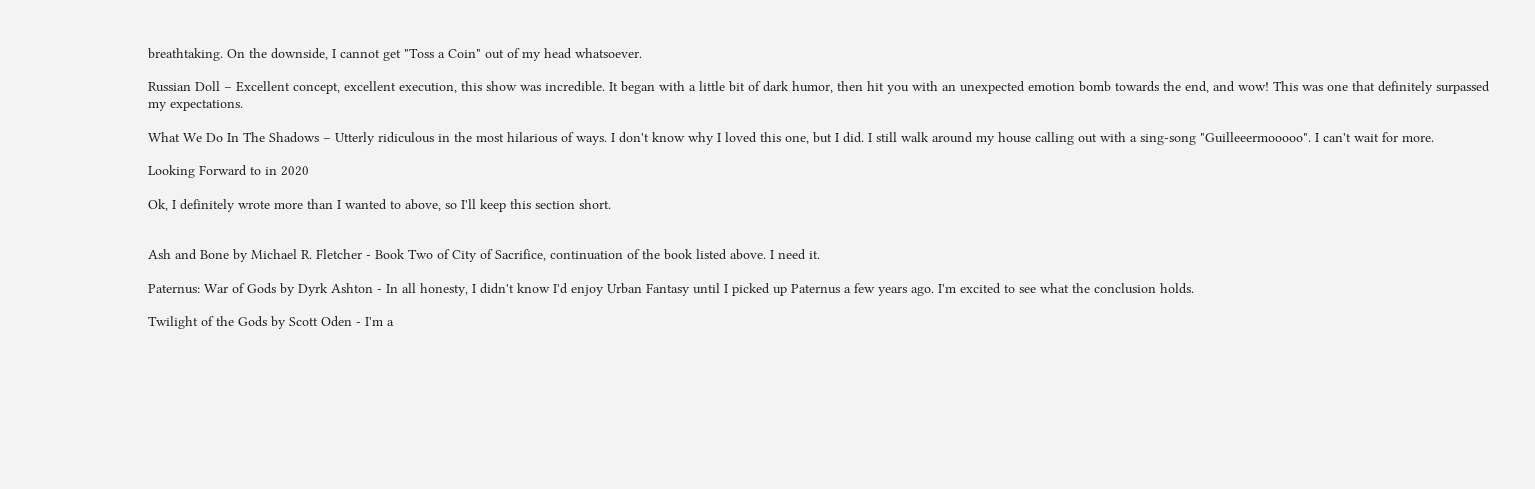breathtaking. On the downside, I cannot get "Toss a Coin" out of my head whatsoever.

Russian Doll – Excellent concept, excellent execution, this show was incredible. It began with a little bit of dark humor, then hit you with an unexpected emotion bomb towards the end, and wow! This was one that definitely surpassed my expectations.

What We Do In The Shadows – Utterly ridiculous in the most hilarious of ways. I don't know why I loved this one, but I did. I still walk around my house calling out with a sing-song "Guilleeermooooo". I can't wait for more.

Looking Forward to in 2020

Ok, I definitely wrote more than I wanted to above, so I'll keep this section short.


Ash and Bone by Michael R. Fletcher - Book Two of City of Sacrifice, continuation of the book listed above. I need it.

Paternus: War of Gods by Dyrk Ashton - In all honesty, I didn't know I'd enjoy Urban Fantasy until I picked up Paternus a few years ago. I'm excited to see what the conclusion holds.

Twilight of the Gods by Scott Oden - I'm a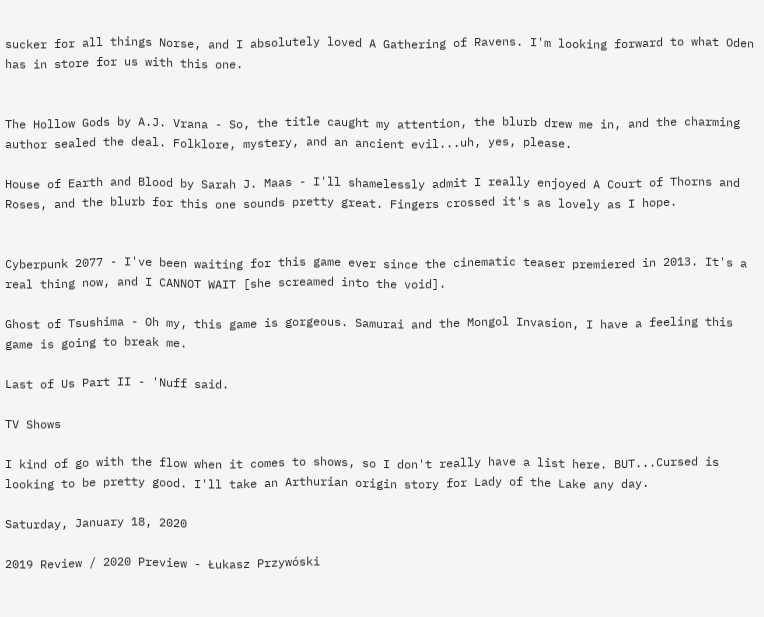sucker for all things Norse, and I absolutely loved A Gathering of Ravens. I'm looking forward to what Oden has in store for us with this one.


The Hollow Gods by A.J. Vrana - So, the title caught my attention, the blurb drew me in, and the charming author sealed the deal. Folklore, mystery, and an ancient evil...uh, yes, please.

House of Earth and Blood by Sarah J. Maas - I'll shamelessly admit I really enjoyed A Court of Thorns and Roses, and the blurb for this one sounds pretty great. Fingers crossed it's as lovely as I hope.


Cyberpunk 2077 - I've been waiting for this game ever since the cinematic teaser premiered in 2013. It's a real thing now, and I CANNOT WAIT [she screamed into the void].

Ghost of Tsushima - Oh my, this game is gorgeous. Samurai and the Mongol Invasion, I have a feeling this game is going to break me.

Last of Us Part II - 'Nuff said.

TV Shows

I kind of go with the flow when it comes to shows, so I don't really have a list here. BUT...Cursed is looking to be pretty good. I'll take an Arthurian origin story for Lady of the Lake any day.

Saturday, January 18, 2020

2019 Review / 2020 Preview - Łukasz Przywóski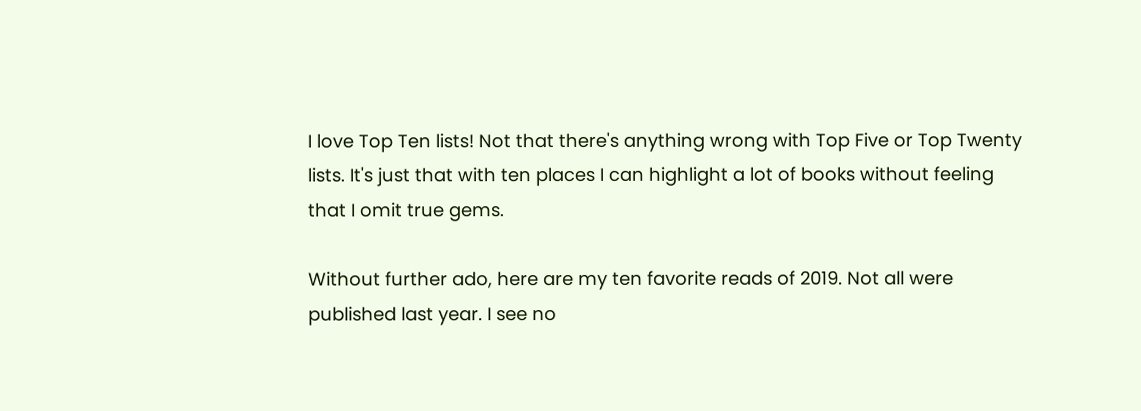I love Top Ten lists! Not that there's anything wrong with Top Five or Top Twenty lists. It's just that with ten places I can highlight a lot of books without feeling that I omit true gems.

Without further ado, here are my ten favorite reads of 2019. Not all were published last year. I see no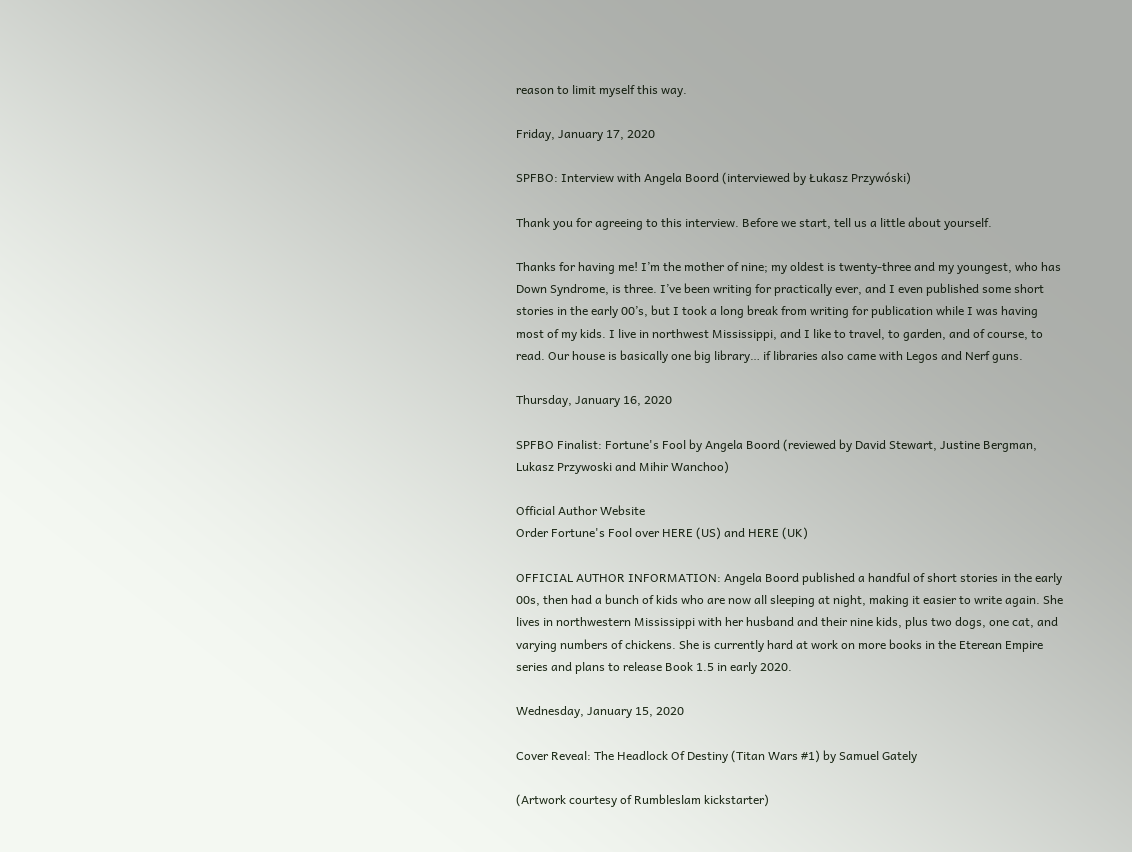reason to limit myself this way.

Friday, January 17, 2020

SPFBO: Interview with Angela Boord (interviewed by Łukasz Przywóski)

Thank you for agreeing to this interview. Before we start, tell us a little about yourself.

Thanks for having me! I’m the mother of nine; my oldest is twenty-three and my youngest, who has Down Syndrome, is three. I’ve been writing for practically ever, and I even published some short stories in the early 00’s, but I took a long break from writing for publication while I was having most of my kids. I live in northwest Mississippi, and I like to travel, to garden, and of course, to read. Our house is basically one big library… if libraries also came with Legos and Nerf guns.

Thursday, January 16, 2020

SPFBO Finalist: Fortune's Fool by Angela Boord (reviewed by David Stewart, Justine Bergman, Lukasz Przywoski and Mihir Wanchoo)

Official Author Website
Order Fortune's Fool over HERE (US) and HERE (UK)

OFFICIAL AUTHOR INFORMATION: Angela Boord published a handful of short stories in the early 00s, then had a bunch of kids who are now all sleeping at night, making it easier to write again. She lives in northwestern Mississippi with her husband and their nine kids, plus two dogs, one cat, and varying numbers of chickens. She is currently hard at work on more books in the Eterean Empire series and plans to release Book 1.5 in early 2020.

Wednesday, January 15, 2020

Cover Reveal: The Headlock Of Destiny (Titan Wars #1) by Samuel Gately

(Artwork courtesy of Rumbleslam kickstarter)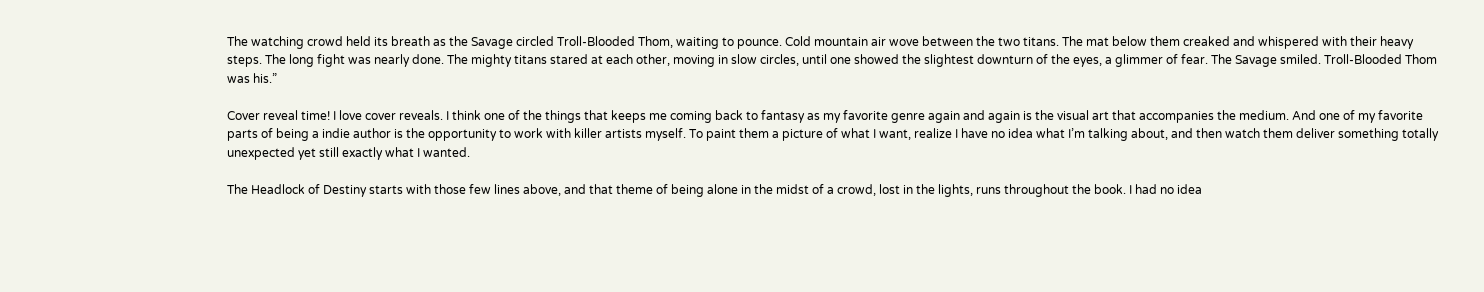The watching crowd held its breath as the Savage circled Troll-Blooded Thom, waiting to pounce. Cold mountain air wove between the two titans. The mat below them creaked and whispered with their heavy steps. The long fight was nearly done. The mighty titans stared at each other, moving in slow circles, until one showed the slightest downturn of the eyes, a glimmer of fear. The Savage smiled. Troll-Blooded Thom was his.”

Cover reveal time! I love cover reveals. I think one of the things that keeps me coming back to fantasy as my favorite genre again and again is the visual art that accompanies the medium. And one of my favorite parts of being a indie author is the opportunity to work with killer artists myself. To paint them a picture of what I want, realize I have no idea what I’m talking about, and then watch them deliver something totally unexpected yet still exactly what I wanted.

The Headlock of Destiny starts with those few lines above, and that theme of being alone in the midst of a crowd, lost in the lights, runs throughout the book. I had no idea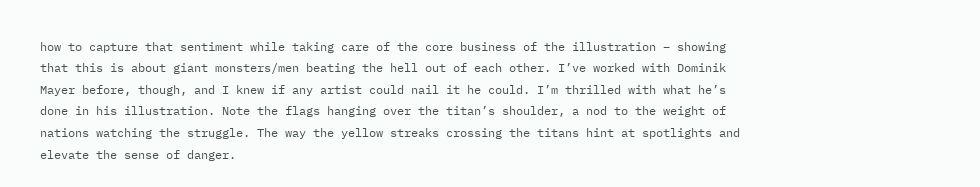how to capture that sentiment while taking care of the core business of the illustration – showing that this is about giant monsters/men beating the hell out of each other. I’ve worked with Dominik Mayer before, though, and I knew if any artist could nail it he could. I’m thrilled with what he’s done in his illustration. Note the flags hanging over the titan’s shoulder, a nod to the weight of nations watching the struggle. The way the yellow streaks crossing the titans hint at spotlights and elevate the sense of danger.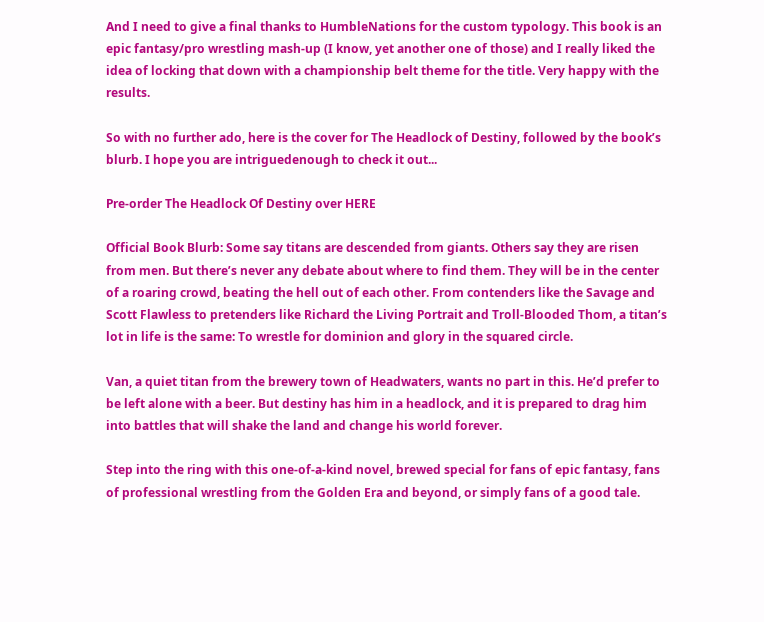And I need to give a final thanks to HumbleNations for the custom typology. This book is an epic fantasy/pro wrestling mash-up (I know, yet another one of those) and I really liked the idea of locking that down with a championship belt theme for the title. Very happy with the results.

So with no further ado, here is the cover for The Headlock of Destiny, followed by the book’s blurb. I hope you are intriguedenough to check it out...

Pre-order The Headlock Of Destiny over HERE

Official Book Blurb: Some say titans are descended from giants. Others say they are risen from men. But there’s never any debate about where to find them. They will be in the center of a roaring crowd, beating the hell out of each other. From contenders like the Savage and Scott Flawless to pretenders like Richard the Living Portrait and Troll-Blooded Thom, a titan’s lot in life is the same: To wrestle for dominion and glory in the squared circle.

Van, a quiet titan from the brewery town of Headwaters, wants no part in this. He’d prefer to be left alone with a beer. But destiny has him in a headlock, and it is prepared to drag him into battles that will shake the land and change his world forever.

Step into the ring with this one-of-a-kind novel, brewed special for fans of epic fantasy, fans of professional wrestling from the Golden Era and beyond, or simply fans of a good tale.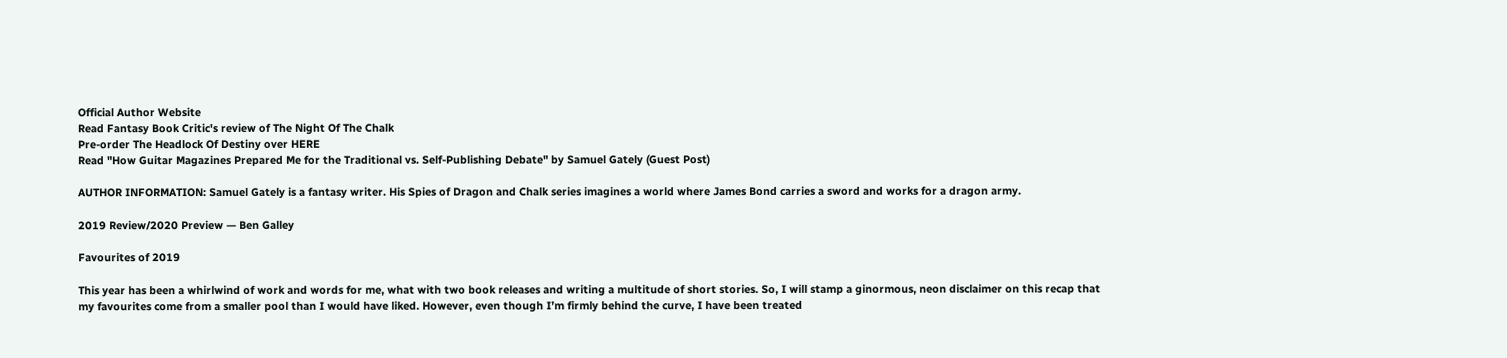Official Author Website
Read Fantasy Book Critic's review of The Night Of The Chalk
Pre-order The Headlock Of Destiny over HERE
Read "How Guitar Magazines Prepared Me for the Traditional vs. Self-Publishing Debate" by Samuel Gately (Guest Post)

AUTHOR INFORMATION: Samuel Gately is a fantasy writer. His Spies of Dragon and Chalk series imagines a world where James Bond carries a sword and works for a dragon army.

2019 Review/2020 Preview — Ben Galley

Favourites of 2019

This year has been a whirlwind of work and words for me, what with two book releases and writing a multitude of short stories. So, I will stamp a ginormous, neon disclaimer on this recap that my favourites come from a smaller pool than I would have liked. However, even though I’m firmly behind the curve, I have been treated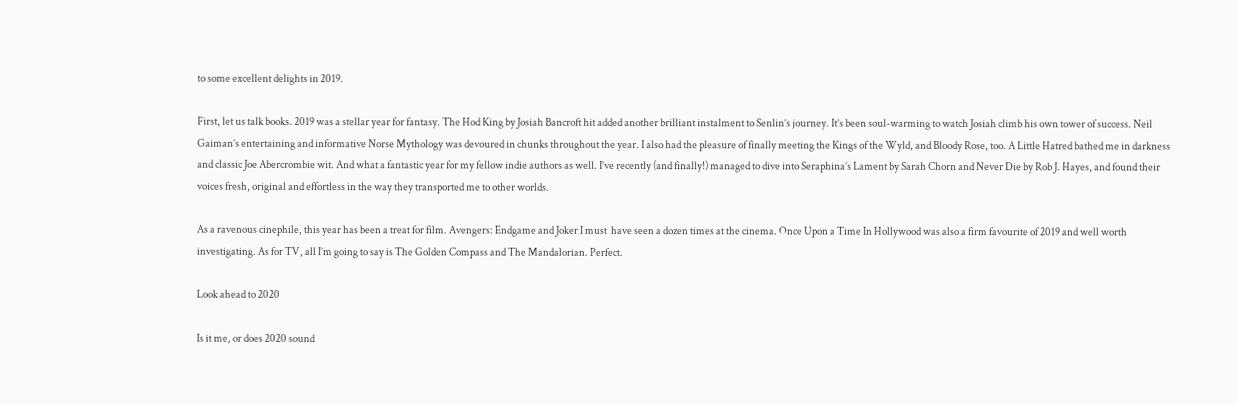to some excellent delights in 2019.

First, let us talk books. 2019 was a stellar year for fantasy. The Hod King by Josiah Bancroft hit added another brilliant instalment to Senlin’s journey. It’s been soul-warming to watch Josiah climb his own tower of success. Neil Gaiman’s entertaining and informative Norse Mythology was devoured in chunks throughout the year. I also had the pleasure of finally meeting the Kings of the Wyld, and Bloody Rose, too. A Little Hatred bathed me in darkness and classic Joe Abercrombie wit. And what a fantastic year for my fellow indie authors as well. I’ve recently (and finally!) managed to dive into Seraphina’s Lament by Sarah Chorn and Never Die by Rob J. Hayes, and found their voices fresh, original and effortless in the way they transported me to other worlds.

As a ravenous cinephile, this year has been a treat for film. Avengers: Endgame and Joker I must  have seen a dozen times at the cinema. Once Upon a Time In Hollywood was also a firm favourite of 2019 and well worth investigating. As for TV, all I’m going to say is The Golden Compass and The Mandalorian. Perfect.

Look ahead to 2020

Is it me, or does 2020 sound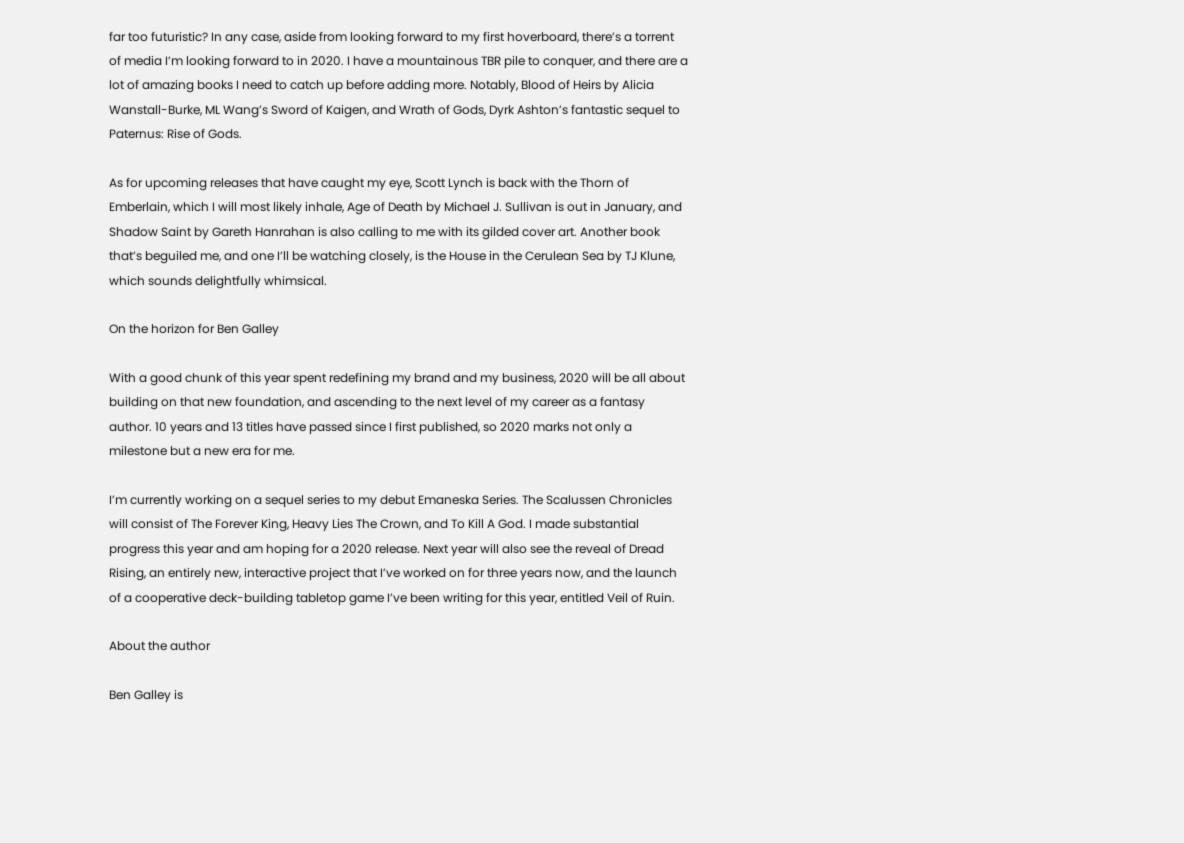far too futuristic? In any case, aside from looking forward to my first hoverboard, there’s a torrent of media I’m looking forward to in 2020. I have a mountainous TBR pile to conquer, and there are a lot of amazing books I need to catch up before adding more. Notably, Blood of Heirs by Alicia Wanstall-Burke, ML Wang’s Sword of Kaigen, and Wrath of Gods, Dyrk Ashton’s fantastic sequel to Paternus: Rise of Gods.

As for upcoming releases that have caught my eye, Scott Lynch is back with the Thorn of Emberlain, which I will most likely inhale, Age of Death by Michael J. Sullivan is out in January, and Shadow Saint by Gareth Hanrahan is also calling to me with its gilded cover art. Another book that’s beguiled me, and one I’ll be watching closely, is the House in the Cerulean Sea by TJ Klune, which sounds delightfully whimsical.

On the horizon for Ben Galley

With a good chunk of this year spent redefining my brand and my business, 2020 will be all about building on that new foundation, and ascending to the next level of my career as a fantasy author. 10 years and 13 titles have passed since I first published, so 2020 marks not only a milestone but a new era for me.

I’m currently working on a sequel series to my debut Emaneska Series. The Scalussen Chronicles will consist of The Forever King, Heavy Lies The Crown, and To Kill A God. I made substantial progress this year and am hoping for a 2020 release. Next year will also see the reveal of Dread Rising, an entirely new, interactive project that I’ve worked on for three years now, and the launch of a cooperative deck-building tabletop game I’ve been writing for this year, entitled Veil of Ruin.

About the author

Ben Galley is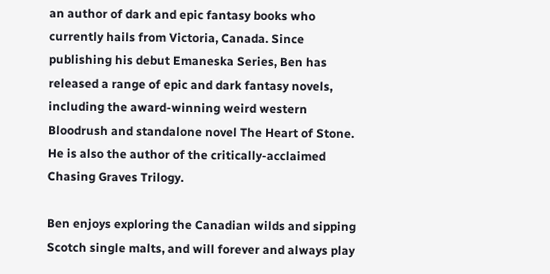an author of dark and epic fantasy books who currently hails from Victoria, Canada. Since publishing his debut Emaneska Series, Ben has released a range of epic and dark fantasy novels, including the award-winning weird western Bloodrush and standalone novel The Heart of Stone. He is also the author of the critically-acclaimed Chasing Graves Trilogy.

Ben enjoys exploring the Canadian wilds and sipping Scotch single malts, and will forever and always play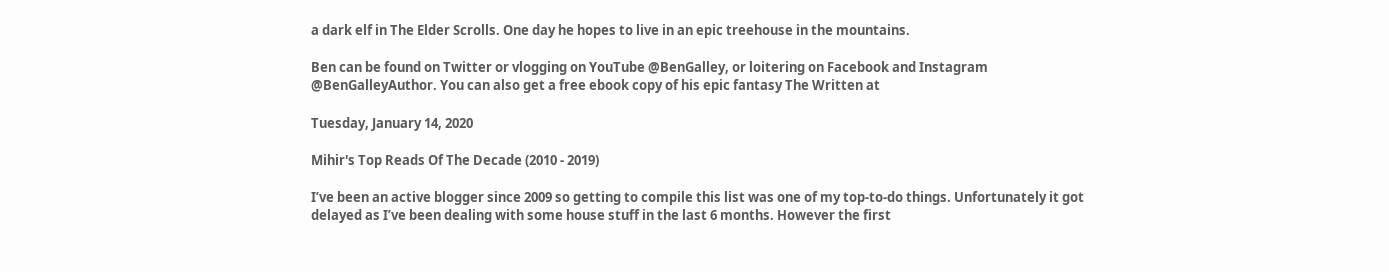a dark elf in The Elder Scrolls. One day he hopes to live in an epic treehouse in the mountains.

Ben can be found on Twitter or vlogging on YouTube @BenGalley, or loitering on Facebook and Instagram @BenGalleyAuthor. You can also get a free ebook copy of his epic fantasy The Written at

Tuesday, January 14, 2020

Mihir's Top Reads Of The Decade (2010 - 2019)

I’ve been an active blogger since 2009 so getting to compile this list was one of my top-to-do things. Unfortunately it got delayed as I’ve been dealing with some house stuff in the last 6 months. However the first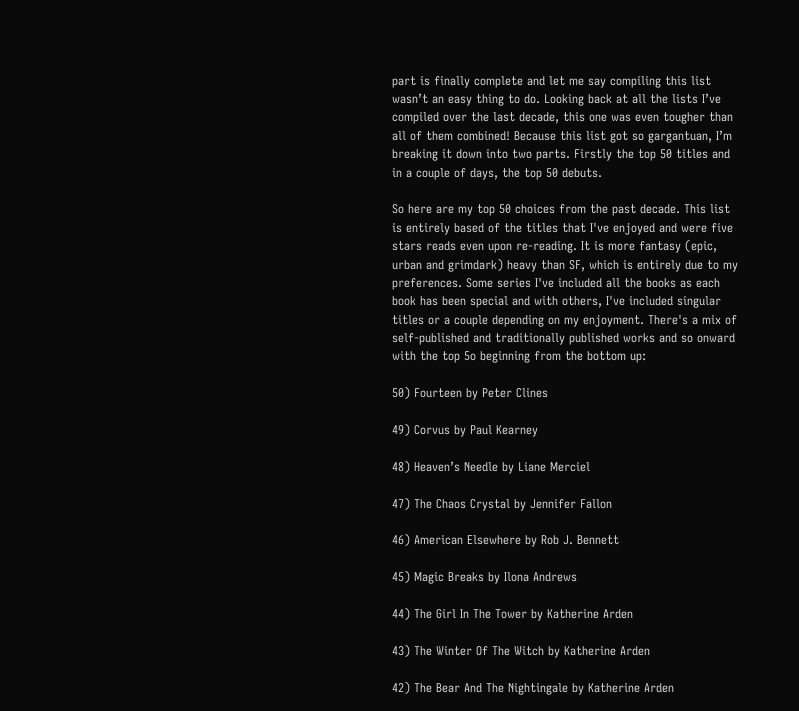part is finally complete and let me say compiling this list wasn’t an easy thing to do. Looking back at all the lists I’ve compiled over the last decade, this one was even tougher than all of them combined! Because this list got so gargantuan, I’m breaking it down into two parts. Firstly the top 50 titles and in a couple of days, the top 50 debuts.

So here are my top 50 choices from the past decade. This list is entirely based of the titles that I've enjoyed and were five stars reads even upon re-reading. It is more fantasy (epic, urban and grimdark) heavy than SF, which is entirely due to my preferences. Some series I've included all the books as each book has been special and with others, I've included singular titles or a couple depending on my enjoyment. There's a mix of self-published and traditionally published works and so onward with the top 5o beginning from the bottom up:

50) Fourteen by Peter Clines

49) Corvus by Paul Kearney

48) Heaven’s Needle by Liane Merciel

47) The Chaos Crystal by Jennifer Fallon

46) American Elsewhere by Rob J. Bennett

45) Magic Breaks by Ilona Andrews

44) The Girl In The Tower by Katherine Arden

43) The Winter Of The Witch by Katherine Arden

42) The Bear And The Nightingale by Katherine Arden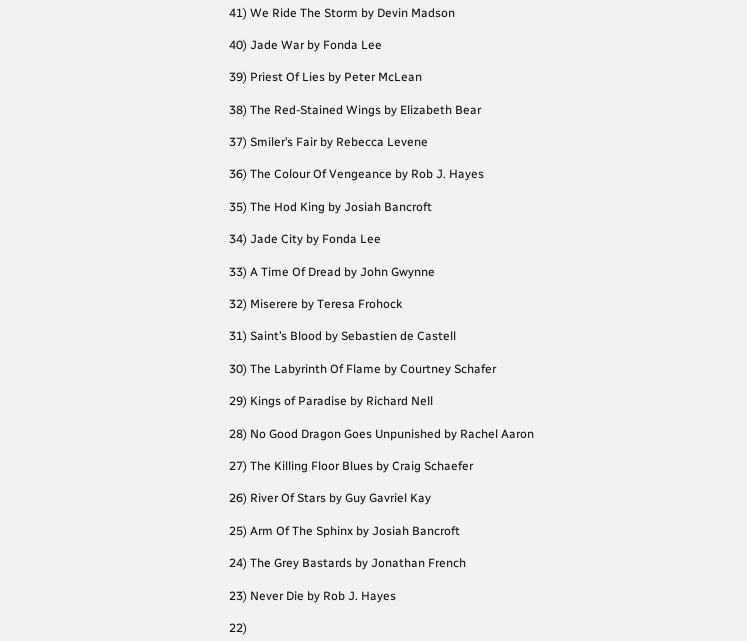41) We Ride The Storm by Devin Madson

40) Jade War by Fonda Lee

39) Priest Of Lies by Peter McLean

38) The Red-Stained Wings by Elizabeth Bear

37) Smiler’s Fair by Rebecca Levene

36) The Colour Of Vengeance by Rob J. Hayes

35) The Hod King by Josiah Bancroft

34) Jade City by Fonda Lee

33) A Time Of Dread by John Gwynne

32) Miserere by Teresa Frohock

31) Saint’s Blood by Sebastien de Castell

30) The Labyrinth Of Flame by Courtney Schafer

29) Kings of Paradise by Richard Nell

28) No Good Dragon Goes Unpunished by Rachel Aaron

27) The Killing Floor Blues by Craig Schaefer

26) River Of Stars by Guy Gavriel Kay

25) Arm Of The Sphinx by Josiah Bancroft

24) The Grey Bastards by Jonathan French

23) Never Die by Rob J. Hayes

22)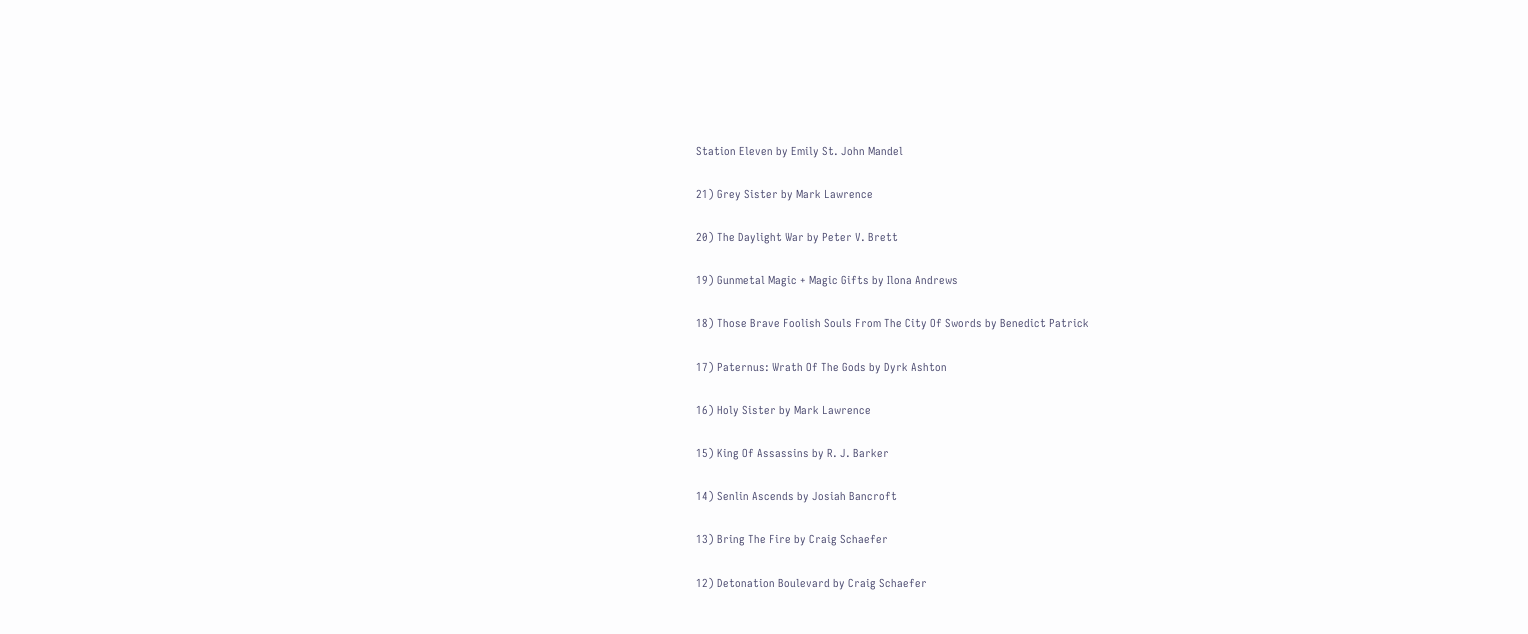Station Eleven by Emily St. John Mandel

21) Grey Sister by Mark Lawrence

20) The Daylight War by Peter V. Brett

19) Gunmetal Magic + Magic Gifts by Ilona Andrews

18) Those Brave Foolish Souls From The City Of Swords by Benedict Patrick

17) Paternus: Wrath Of The Gods by Dyrk Ashton

16) Holy Sister by Mark Lawrence

15) King Of Assassins by R. J. Barker

14) Senlin Ascends by Josiah Bancroft

13) Bring The Fire by Craig Schaefer

12) Detonation Boulevard by Craig Schaefer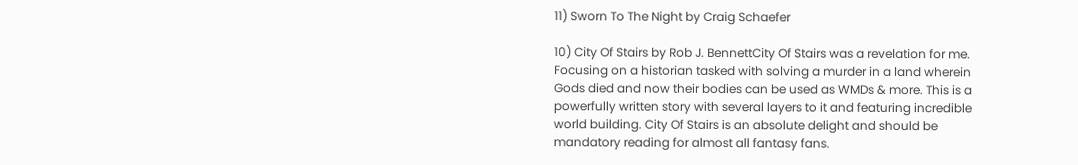11) Sworn To The Night by Craig Schaefer

10) City Of Stairs by Rob J. BennettCity Of Stairs was a revelation for me. Focusing on a historian tasked with solving a murder in a land wherein Gods died and now their bodies can be used as WMDs & more. This is a powerfully written story with several layers to it and featuring incredible world building. City Of Stairs is an absolute delight and should be mandatory reading for almost all fantasy fans.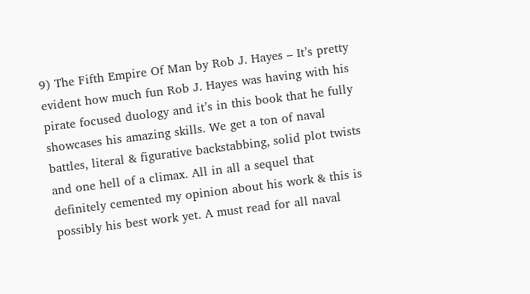9) The Fifth Empire Of Man by Rob J. Hayes – It’s pretty evident how much fun Rob J. Hayes was having with his pirate focused duology and it’s in this book that he fully showcases his amazing skills. We get a ton of naval battles, literal & figurative backstabbing, solid plot twists and one hell of a climax. All in all a sequel that definitely cemented my opinion about his work & this is possibly his best work yet. A must read for all naval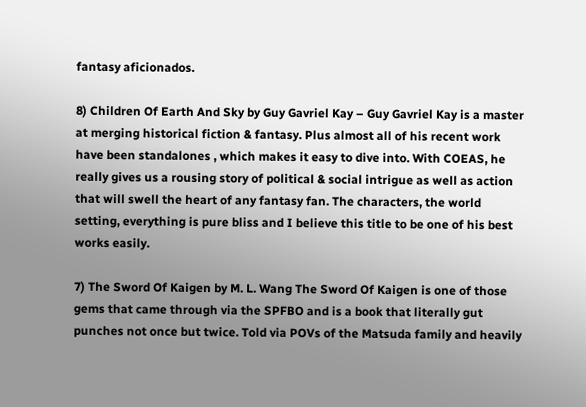fantasy aficionados.

8) Children Of Earth And Sky by Guy Gavriel Kay – Guy Gavriel Kay is a master at merging historical fiction & fantasy. Plus almost all of his recent work have been standalones , which makes it easy to dive into. With COEAS, he really gives us a rousing story of political & social intrigue as well as action that will swell the heart of any fantasy fan. The characters, the world setting, everything is pure bliss and I believe this title to be one of his best works easily.

7) The Sword Of Kaigen by M. L. Wang The Sword Of Kaigen is one of those gems that came through via the SPFBO and is a book that literally gut punches not once but twice. Told via POVs of the Matsuda family and heavily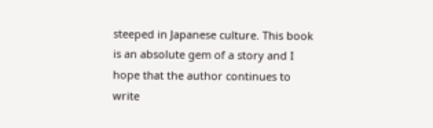steeped in Japanese culture. This book is an absolute gem of a story and I hope that the author continues to write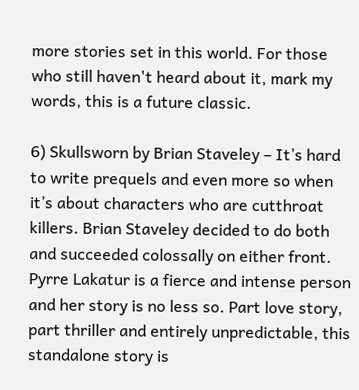more stories set in this world. For those who still haven't heard about it, mark my words, this is a future classic.

6) Skullsworn by Brian Staveley – It’s hard to write prequels and even more so when it’s about characters who are cutthroat killers. Brian Staveley decided to do both and succeeded colossally on either front. Pyrre Lakatur is a fierce and intense person and her story is no less so. Part love story, part thriller and entirely unpredictable, this standalone story is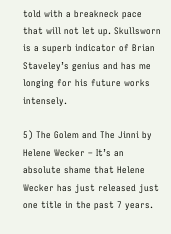told with a breakneck pace that will not let up. Skullsworn is a superb indicator of Brian Staveley’s genius and has me longing for his future works intensely.

5) The Golem and The Jinni by Helene Wecker – It’s an absolute shame that Helene Wecker has just released just one title in the past 7 years.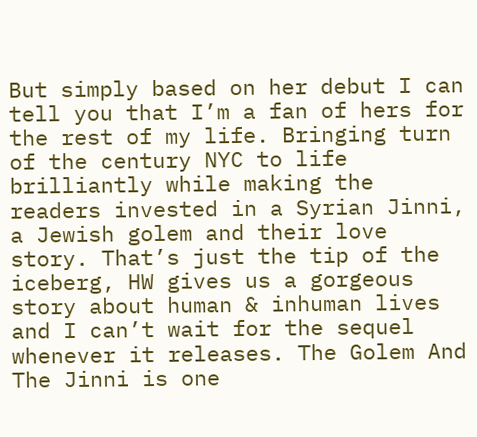But simply based on her debut I can tell you that I’m a fan of hers for the rest of my life. Bringing turn of the century NYC to life brilliantly while making the readers invested in a Syrian Jinni,  a Jewish golem and their love story. That’s just the tip of the iceberg, HW gives us a gorgeous story about human & inhuman lives and I can’t wait for the sequel whenever it releases. The Golem And The Jinni is one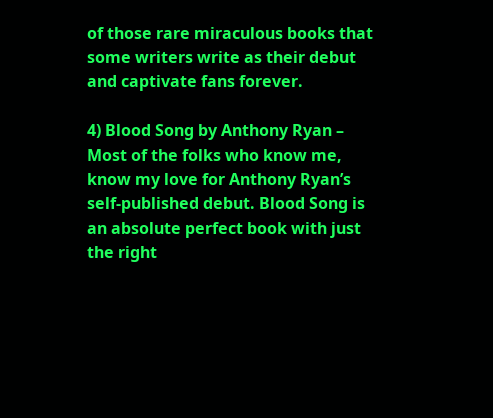of those rare miraculous books that some writers write as their debut and captivate fans forever.

4) Blood Song by Anthony Ryan – Most of the folks who know me, know my love for Anthony Ryan’s  self-published debut. Blood Song is an absolute perfect book with just the right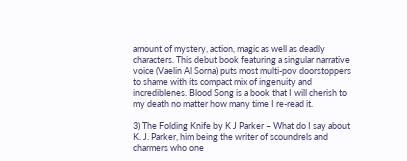amount of mystery, action, magic as well as deadly characters. This debut book featuring a singular narrative voice (Vaelin Al Sorna) puts most multi-pov doorstoppers to shame with its compact mix of ingenuity and incrediblenes. Blood Song is a book that I will cherish to my death no matter how many time I re-read it.

3) The Folding Knife by K J Parker – What do I say about K. J. Parker, him being the writer of scoundrels and charmers who one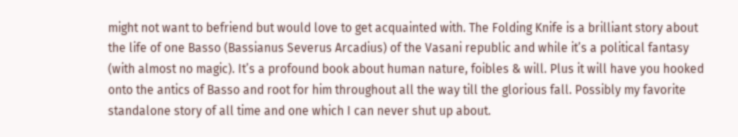might not want to befriend but would love to get acquainted with. The Folding Knife is a brilliant story about the life of one Basso (Bassianus Severus Arcadius) of the Vasani republic and while it’s a political fantasy (with almost no magic). It’s a profound book about human nature, foibles & will. Plus it will have you hooked onto the antics of Basso and root for him throughout all the way till the glorious fall. Possibly my favorite standalone story of all time and one which I can never shut up about.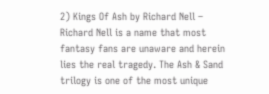2) Kings Of Ash by Richard Nell – Richard Nell is a name that most fantasy fans are unaware and herein lies the real tragedy. The Ash & Sand trilogy is one of the most unique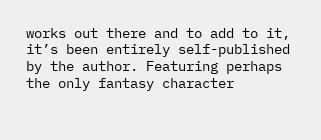works out there and to add to it, it’s been entirely self-published by the author. Featuring perhaps the only fantasy character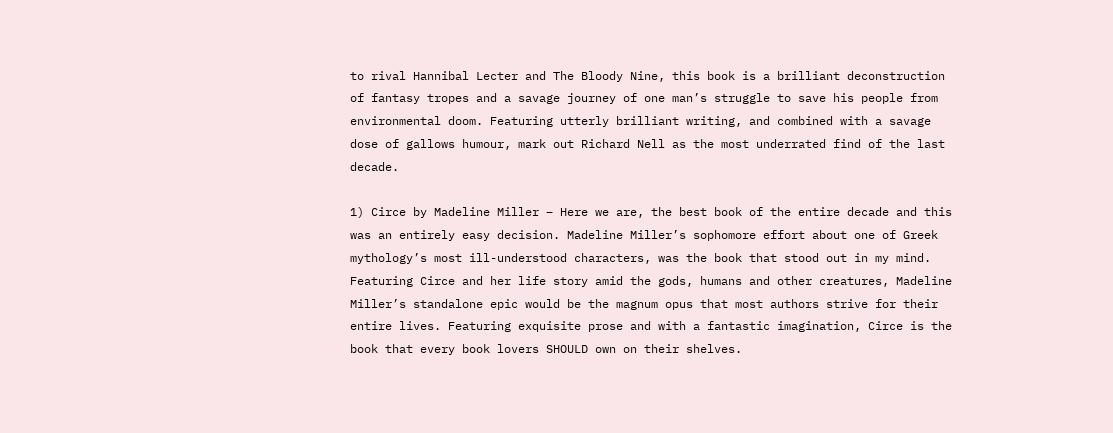to rival Hannibal Lecter and The Bloody Nine, this book is a brilliant deconstruction of fantasy tropes and a savage journey of one man’s struggle to save his people from environmental doom. Featuring utterly brilliant writing, and combined with a savage dose of gallows humour, mark out Richard Nell as the most underrated find of the last decade.

1) Circe by Madeline Miller – Here we are, the best book of the entire decade and this was an entirely easy decision. Madeline Miller’s sophomore effort about one of Greek mythology’s most ill-understood characters, was the book that stood out in my mind. Featuring Circe and her life story amid the gods, humans and other creatures, Madeline Miller’s standalone epic would be the magnum opus that most authors strive for their entire lives. Featuring exquisite prose and with a fantastic imagination, Circe is the book that every book lovers SHOULD own on their shelves.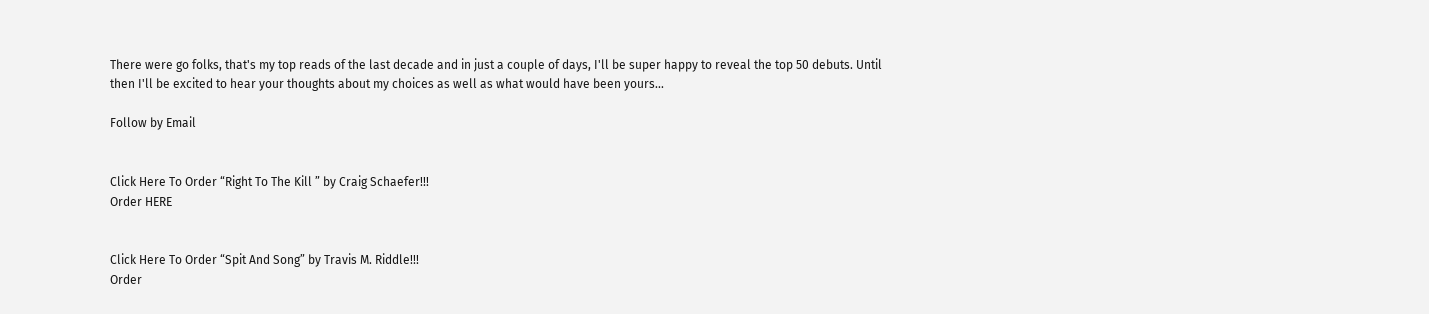There were go folks, that's my top reads of the last decade and in just a couple of days, I'll be super happy to reveal the top 50 debuts. Until then I'll be excited to hear your thoughts about my choices as well as what would have been yours...

Follow by Email


Click Here To Order “Right To The Kill ” by Craig Schaefer!!!
Order HERE


Click Here To Order “Spit And Song” by Travis M. Riddle!!!
Order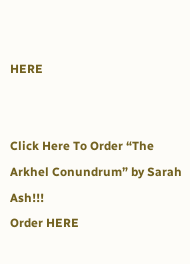HERE


Click Here To Order “The Arkhel Conundrum” by Sarah Ash!!!
Order HERE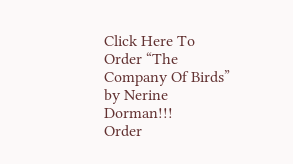Click Here To Order “The Company Of Birds” by Nerine Dorman!!!
Order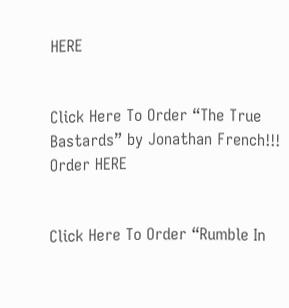HERE


Click Here To Order “The True Bastards” by Jonathan French!!!
Order HERE


Click Here To Order “Rumble In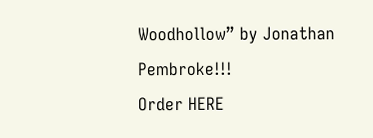Woodhollow” by Jonathan Pembroke!!!
Order HERE